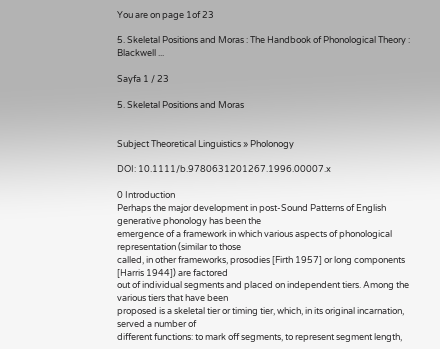You are on page 1of 23

5. Skeletal Positions and Moras : The Handbook of Phonological Theory : Blackwell ...

Sayfa 1 / 23

5. Skeletal Positions and Moras


Subject Theoretical Linguistics » Pholonogy

DOI: 10.1111/b.9780631201267.1996.00007.x

0 Introduction
Perhaps the major development in post-Sound Patterns of English generative phonology has been the
emergence of a framework in which various aspects of phonological representation (similar to those
called, in other frameworks, prosodies [Firth 1957] or long components [Harris 1944]) are factored
out of individual segments and placed on independent tiers. Among the various tiers that have been
proposed is a skeletal tier or timing tier, which, in its original incarnation, served a number of
different functions: to mark off segments, to represent segment length,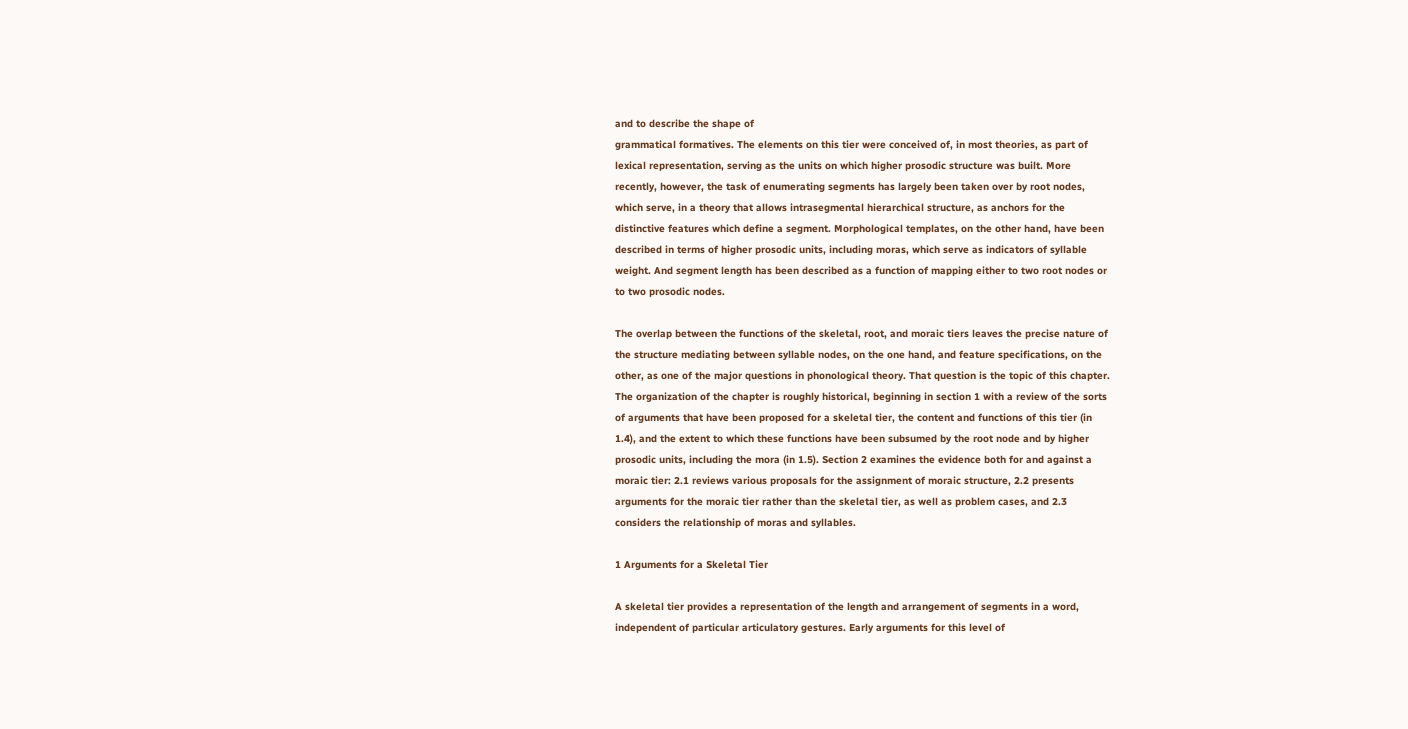and to describe the shape of
grammatical formatives. The elements on this tier were conceived of, in most theories, as part of
lexical representation, serving as the units on which higher prosodic structure was built. More
recently, however, the task of enumerating segments has largely been taken over by root nodes,
which serve, in a theory that allows intrasegmental hierarchical structure, as anchors for the
distinctive features which define a segment. Morphological templates, on the other hand, have been
described in terms of higher prosodic units, including moras, which serve as indicators of syllable
weight. And segment length has been described as a function of mapping either to two root nodes or
to two prosodic nodes.

The overlap between the functions of the skeletal, root, and moraic tiers leaves the precise nature of
the structure mediating between syllable nodes, on the one hand, and feature specifications, on the
other, as one of the major questions in phonological theory. That question is the topic of this chapter.
The organization of the chapter is roughly historical, beginning in section 1 with a review of the sorts
of arguments that have been proposed for a skeletal tier, the content and functions of this tier (in
1.4), and the extent to which these functions have been subsumed by the root node and by higher
prosodic units, including the mora (in 1.5). Section 2 examines the evidence both for and against a
moraic tier: 2.1 reviews various proposals for the assignment of moraic structure, 2.2 presents
arguments for the moraic tier rather than the skeletal tier, as well as problem cases, and 2.3
considers the relationship of moras and syllables.

1 Arguments for a Skeletal Tier

A skeletal tier provides a representation of the length and arrangement of segments in a word,
independent of particular articulatory gestures. Early arguments for this level of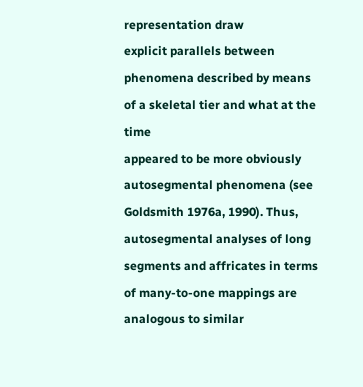representation draw
explicit parallels between phenomena described by means of a skeletal tier and what at the time
appeared to be more obviously autosegmental phenomena (see Goldsmith 1976a, 1990). Thus,
autosegmental analyses of long segments and affricates in terms of many-to-one mappings are
analogous to similar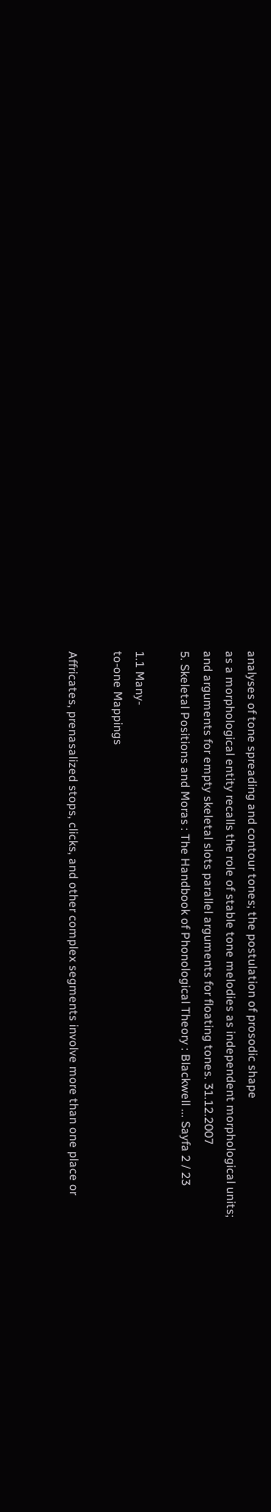analyses of tone spreading and contour tones; the postulation of prosodic shape
as a morphological entity recalls the role of stable tone melodies as independent morphological units;
and arguments for empty skeletal slots parallel arguments for floating tones. 31.12.2007
5. Skeletal Positions and Moras : The Handbook of Phonological Theory : Blackwell ... Sayfa 2 / 23

1.1 Many-
to-one Mappings

Affricates, prenasalized stops, clicks, and other complex segments involve more than one place or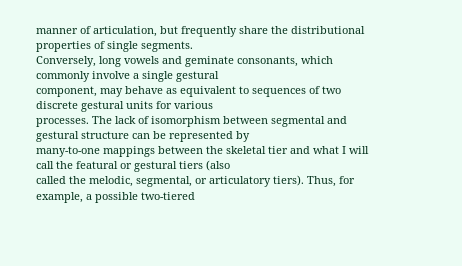manner of articulation, but frequently share the distributional properties of single segments.
Conversely, long vowels and geminate consonants, which commonly involve a single gestural
component, may behave as equivalent to sequences of two discrete gestural units for various
processes. The lack of isomorphism between segmental and gestural structure can be represented by
many-to-one mappings between the skeletal tier and what I will call the featural or gestural tiers (also
called the melodic, segmental, or articulatory tiers). Thus, for example, a possible two-tiered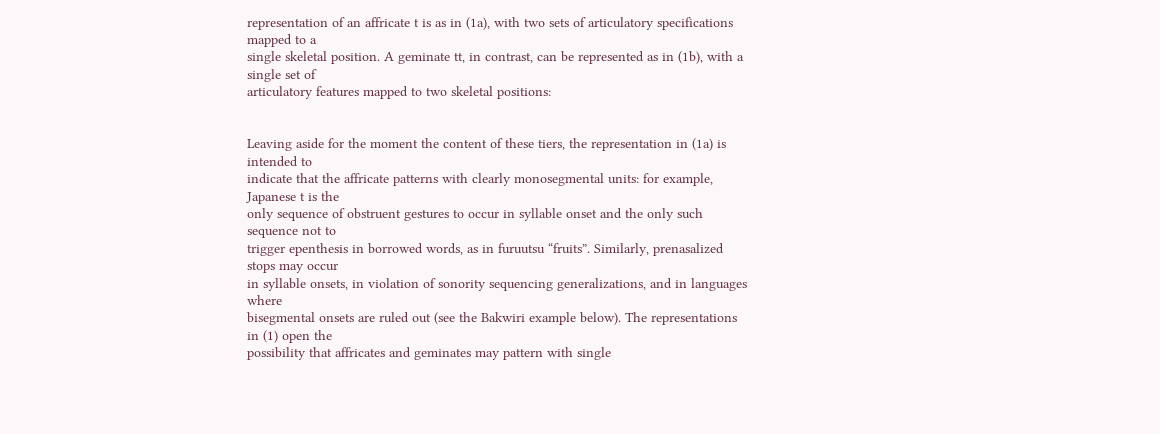representation of an affricate t is as in (1a), with two sets of articulatory specifications mapped to a
single skeletal position. A geminate tt, in contrast, can be represented as in (1b), with a single set of
articulatory features mapped to two skeletal positions:


Leaving aside for the moment the content of these tiers, the representation in (1a) is intended to
indicate that the affricate patterns with clearly monosegmental units: for example, Japanese t is the
only sequence of obstruent gestures to occur in syllable onset and the only such sequence not to
trigger epenthesis in borrowed words, as in furuutsu “fruits”. Similarly, prenasalized stops may occur
in syllable onsets, in violation of sonority sequencing generalizations, and in languages where
bisegmental onsets are ruled out (see the Bakwiri example below). The representations in (1) open the
possibility that affricates and geminates may pattern with single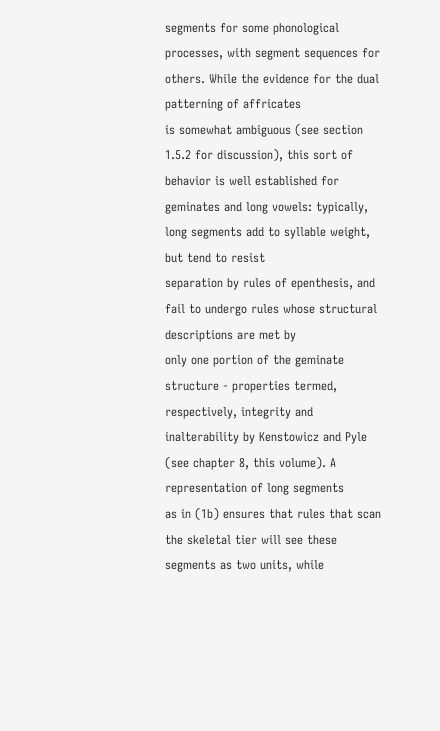segments for some phonological
processes, with segment sequences for others. While the evidence for the dual patterning of affricates
is somewhat ambiguous (see section 1.5.2 for discussion), this sort of behavior is well established for
geminates and long vowels: typically, long segments add to syllable weight, but tend to resist
separation by rules of epenthesis, and fail to undergo rules whose structural descriptions are met by
only one portion of the geminate structure - properties termed, respectively, integrity and
inalterability by Kenstowicz and Pyle (see chapter 8, this volume). A representation of long segments
as in (1b) ensures that rules that scan the skeletal tier will see these segments as two units, while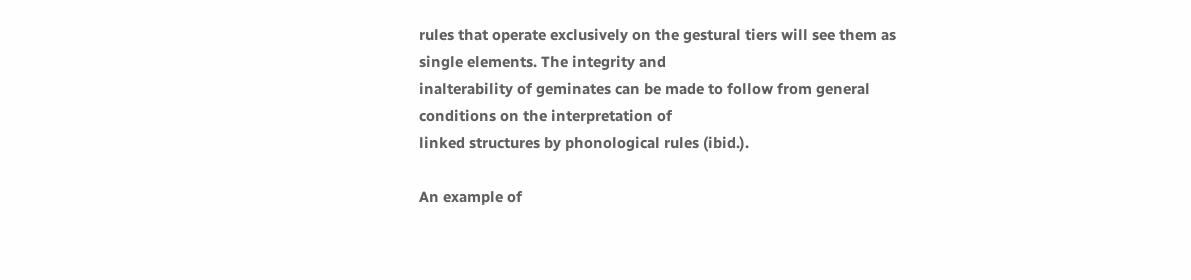rules that operate exclusively on the gestural tiers will see them as single elements. The integrity and
inalterability of geminates can be made to follow from general conditions on the interpretation of
linked structures by phonological rules (ibid.).

An example of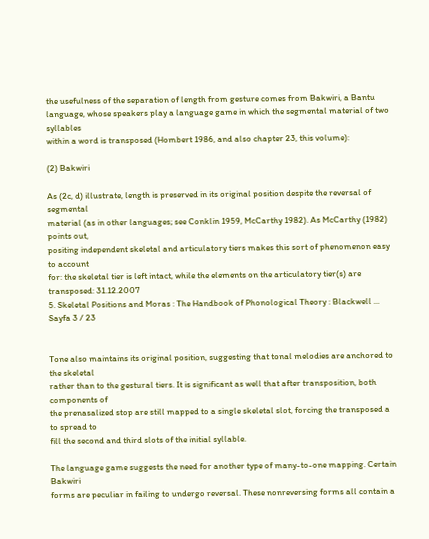the usefulness of the separation of length from gesture comes from Bakwiri, a Bantu
language, whose speakers play a language game in which the segmental material of two syllables
within a word is transposed (Hombert 1986, and also chapter 23, this volume):

(2) Bakwiri

As (2c, d) illustrate, length is preserved in its original position despite the reversal of segmental
material (as in other languages; see Conklin 1959, McCarthy 1982). As McCarthy (1982) points out,
positing independent skeletal and articulatory tiers makes this sort of phenomenon easy to account
for: the skeletal tier is left intact, while the elements on the articulatory tier(s) are transposed: 31.12.2007
5. Skeletal Positions and Moras : The Handbook of Phonological Theory : Blackwell ... Sayfa 3 / 23


Tone also maintains its original position, suggesting that tonal melodies are anchored to the skeletal
rather than to the gestural tiers. It is significant as well that after transposition, both components of
the prenasalized stop are still mapped to a single skeletal slot, forcing the transposed a to spread to
fill the second and third slots of the initial syllable.

The language game suggests the need for another type of many-to-one mapping. Certain Bakwiri
forms are peculiar in failing to undergo reversal. These nonreversing forms all contain a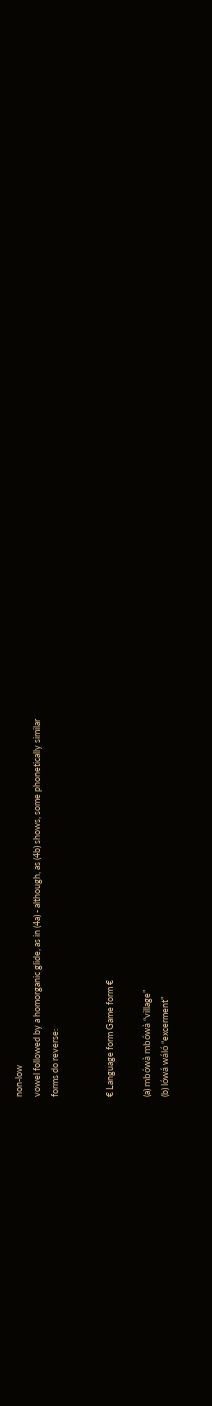non-low
vowel followed by a homorganic glide, as in (4a) - although, as (4b) shows, some phonetically similar
forms do reverse:


€ Language form Game form €

(a) mbówà mbówà “village”
(b) lówá wáló “excerment”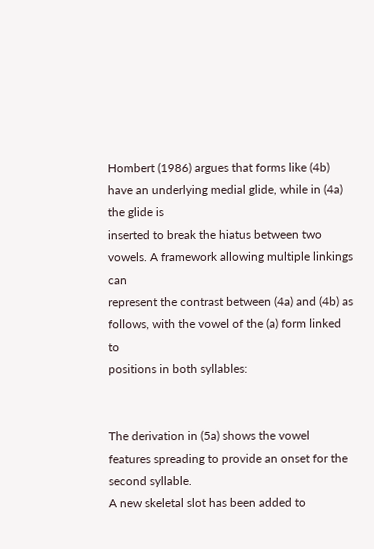Hombert (1986) argues that forms like (4b) have an underlying medial glide, while in (4a) the glide is
inserted to break the hiatus between two vowels. A framework allowing multiple linkings can
represent the contrast between (4a) and (4b) as follows, with the vowel of the (a) form linked to
positions in both syllables:


The derivation in (5a) shows the vowel features spreading to provide an onset for the second syllable.
A new skeletal slot has been added to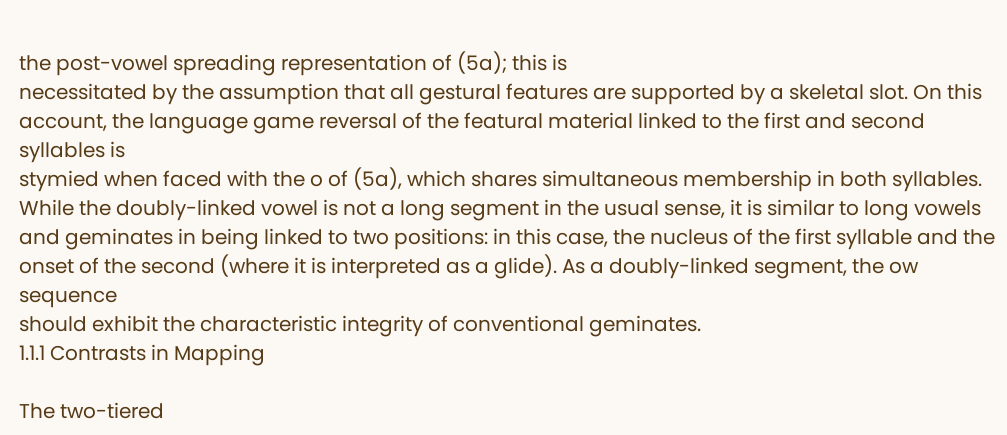the post-vowel spreading representation of (5a); this is
necessitated by the assumption that all gestural features are supported by a skeletal slot. On this
account, the language game reversal of the featural material linked to the first and second syllables is
stymied when faced with the o of (5a), which shares simultaneous membership in both syllables.
While the doubly-linked vowel is not a long segment in the usual sense, it is similar to long vowels
and geminates in being linked to two positions: in this case, the nucleus of the first syllable and the
onset of the second (where it is interpreted as a glide). As a doubly-linked segment, the ow sequence
should exhibit the characteristic integrity of conventional geminates.
1.1.1 Contrasts in Mapping

The two-tiered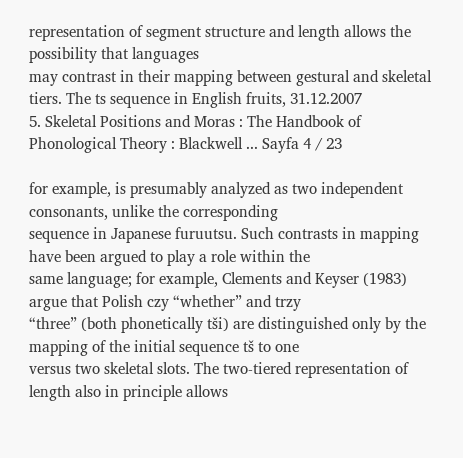representation of segment structure and length allows the possibility that languages
may contrast in their mapping between gestural and skeletal tiers. The ts sequence in English fruits, 31.12.2007
5. Skeletal Positions and Moras : The Handbook of Phonological Theory : Blackwell ... Sayfa 4 / 23

for example, is presumably analyzed as two independent consonants, unlike the corresponding
sequence in Japanese furuutsu. Such contrasts in mapping have been argued to play a role within the
same language; for example, Clements and Keyser (1983) argue that Polish czy “whether” and trzy
“three” (both phonetically tši) are distinguished only by the mapping of the initial sequence tš to one
versus two skeletal slots. The two-tiered representation of length also in principle allows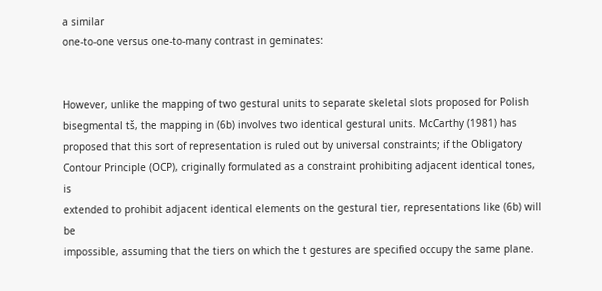a similar
one-to-one versus one-to-many contrast in geminates:


However, unlike the mapping of two gestural units to separate skeletal slots proposed for Polish
bisegmental tš, the mapping in (6b) involves two identical gestural units. McCarthy (1981) has
proposed that this sort of representation is ruled out by universal constraints; if the Obligatory
Contour Principle (OCP), criginally formulated as a constraint prohibiting adjacent identical tones, is
extended to prohibit adjacent identical elements on the gestural tier, representations like (6b) will be
impossible, assuming that the tiers on which the t gestures are specified occupy the same plane.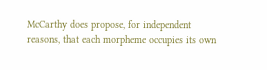McCarthy does propose, for independent reasons, that each morpheme occupies its own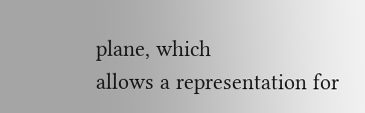plane, which
allows a representation for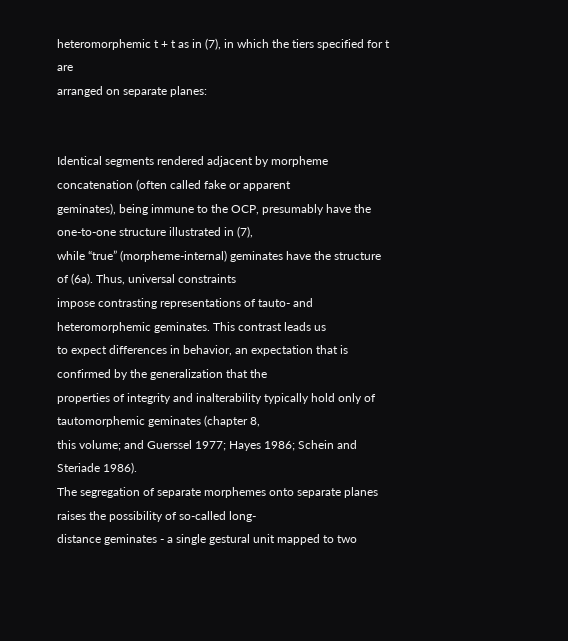heteromorphemic t + t as in (7), in which the tiers specified for t are
arranged on separate planes:


Identical segments rendered adjacent by morpheme concatenation (often called fake or apparent
geminates), being immune to the OCP, presumably have the one-to-one structure illustrated in (7),
while “true” (morpheme-internal) geminates have the structure of (6a). Thus, universal constraints
impose contrasting representations of tauto- and heteromorphemic geminates. This contrast leads us
to expect differences in behavior, an expectation that is confirmed by the generalization that the
properties of integrity and inalterability typically hold only of tautomorphemic geminates (chapter 8,
this volume; and Guerssel 1977; Hayes 1986; Schein and Steriade 1986).
The segregation of separate morphemes onto separate planes raises the possibility of so-called long-
distance geminates - a single gestural unit mapped to two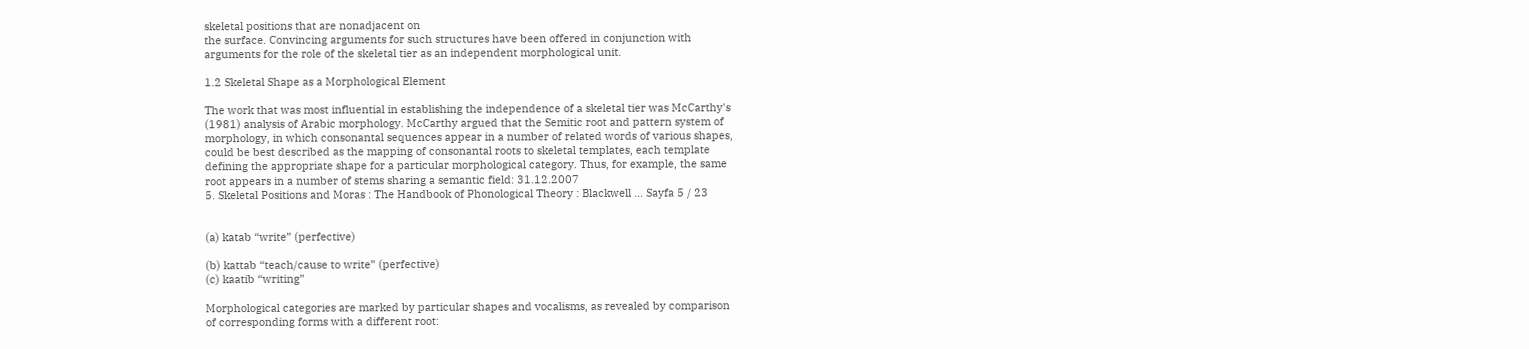skeletal positions that are nonadjacent on
the surface. Convincing arguments for such structures have been offered in conjunction with
arguments for the role of the skeletal tier as an independent morphological unit.

1.2 Skeletal Shape as a Morphological Element

The work that was most influential in establishing the independence of a skeletal tier was McCarthy's
(1981) analysis of Arabic morphology. McCarthy argued that the Semitic root and pattern system of
morphology, in which consonantal sequences appear in a number of related words of various shapes,
could be best described as the mapping of consonantal roots to skeletal templates, each template
defining the appropriate shape for a particular morphological category. Thus, for example, the same
root appears in a number of stems sharing a semantic field: 31.12.2007
5. Skeletal Positions and Moras : The Handbook of Phonological Theory : Blackwell ... Sayfa 5 / 23


(a) katab “write” (perfective)

(b) kattab “teach/cause to write” (perfective)
(c) kaatib “writing”

Morphological categories are marked by particular shapes and vocalisms, as revealed by comparison
of corresponding forms with a different root: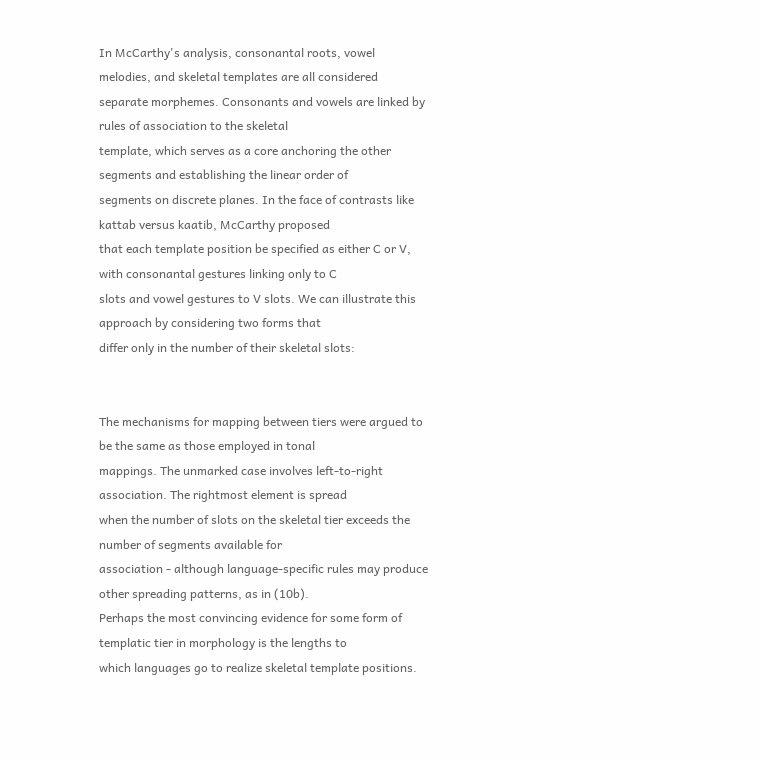In McCarthy's analysis, consonantal roots, vowel melodies, and skeletal templates are all considered
separate morphemes. Consonants and vowels are linked by rules of association to the skeletal
template, which serves as a core anchoring the other segments and establishing the linear order of
segments on discrete planes. In the face of contrasts like kattab versus kaatib, McCarthy proposed
that each template position be specified as either C or V, with consonantal gestures linking only to C
slots and vowel gestures to V slots. We can illustrate this approach by considering two forms that
differ only in the number of their skeletal slots:


The mechanisms for mapping between tiers were argued to be the same as those employed in tonal
mappings. The unmarked case involves left-to-right association. The rightmost element is spread
when the number of slots on the skeletal tier exceeds the number of segments available for
association - although language-specific rules may produce other spreading patterns, as in (10b).
Perhaps the most convincing evidence for some form of templatic tier in morphology is the lengths to
which languages go to realize skeletal template positions.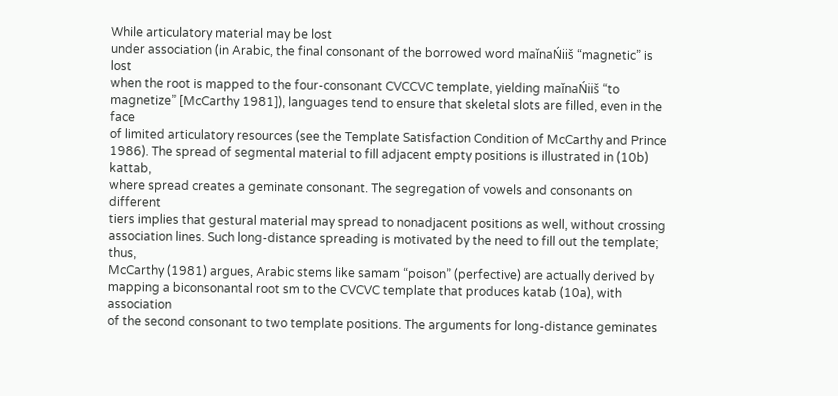While articulatory material may be lost
under association (in Arabic, the final consonant of the borrowed word maǐnaŃiiš “magnetic” is lost
when the root is mapped to the four-consonant CVCCVC template, yielding maǐnaŃiiš “to
magnetize” [McCarthy 1981]), languages tend to ensure that skeletal slots are filled, even in the face
of limited articulatory resources (see the Template Satisfaction Condition of McCarthy and Prince
1986). The spread of segmental material to fill adjacent empty positions is illustrated in (10b) kattab,
where spread creates a geminate consonant. The segregation of vowels and consonants on different
tiers implies that gestural material may spread to nonadjacent positions as well, without crossing
association lines. Such long-distance spreading is motivated by the need to fill out the template; thus,
McCarthy (1981) argues, Arabic stems like samam “poison” (perfective) are actually derived by
mapping a biconsonantal root sm to the CVCVC template that produces katab (10a), with association
of the second consonant to two template positions. The arguments for long-distance geminates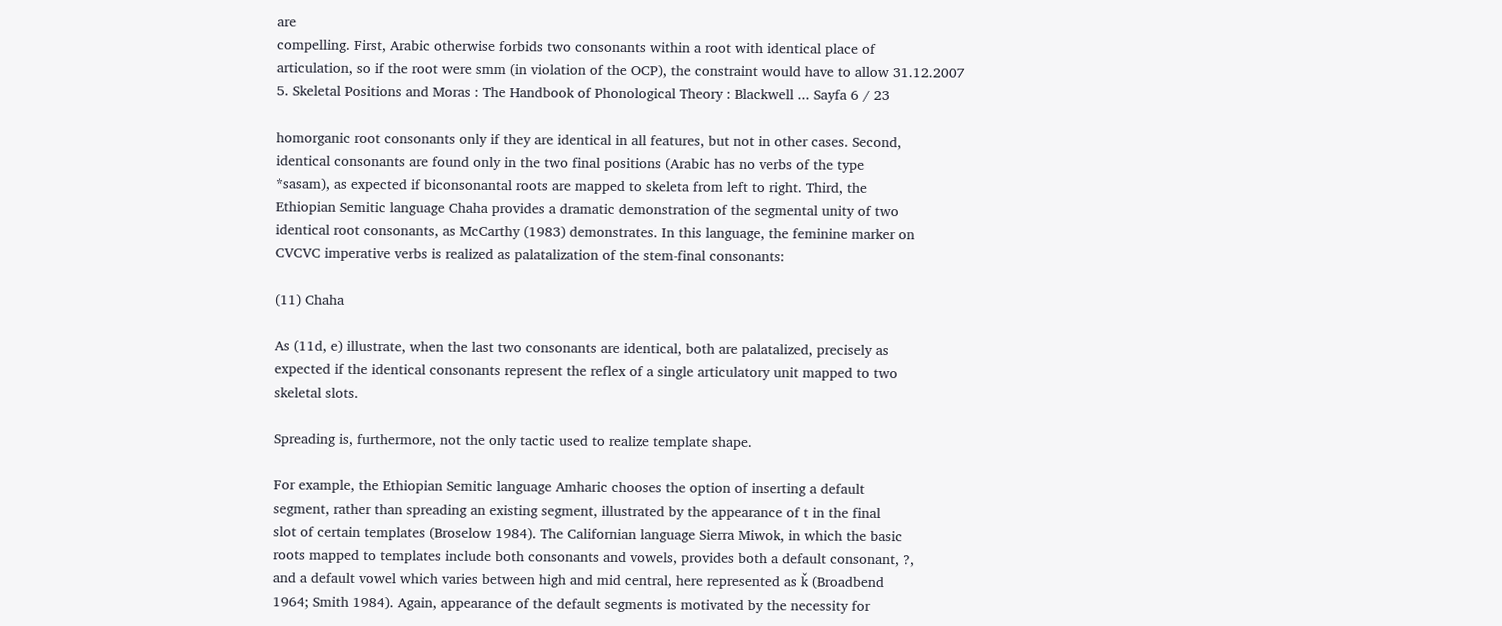are
compelling. First, Arabic otherwise forbids two consonants within a root with identical place of
articulation, so if the root were smm (in violation of the OCP), the constraint would have to allow 31.12.2007
5. Skeletal Positions and Moras : The Handbook of Phonological Theory : Blackwell ... Sayfa 6 / 23

homorganic root consonants only if they are identical in all features, but not in other cases. Second,
identical consonants are found only in the two final positions (Arabic has no verbs of the type
*sasam), as expected if biconsonantal roots are mapped to skeleta from left to right. Third, the
Ethiopian Semitic language Chaha provides a dramatic demonstration of the segmental unity of two
identical root consonants, as McCarthy (1983) demonstrates. In this language, the feminine marker on
CVCVC imperative verbs is realized as palatalization of the stem-final consonants:

(11) Chaha

As (11d, e) illustrate, when the last two consonants are identical, both are palatalized, precisely as
expected if the identical consonants represent the reflex of a single articulatory unit mapped to two
skeletal slots.

Spreading is, furthermore, not the only tactic used to realize template shape.

For example, the Ethiopian Semitic language Amharic chooses the option of inserting a default
segment, rather than spreading an existing segment, illustrated by the appearance of t in the final
slot of certain templates (Broselow 1984). The Californian language Sierra Miwok, in which the basic
roots mapped to templates include both consonants and vowels, provides both a default consonant, ?,
and a default vowel which varies between high and mid central, here represented as ǩ (Broadbend
1964; Smith 1984). Again, appearance of the default segments is motivated by the necessity for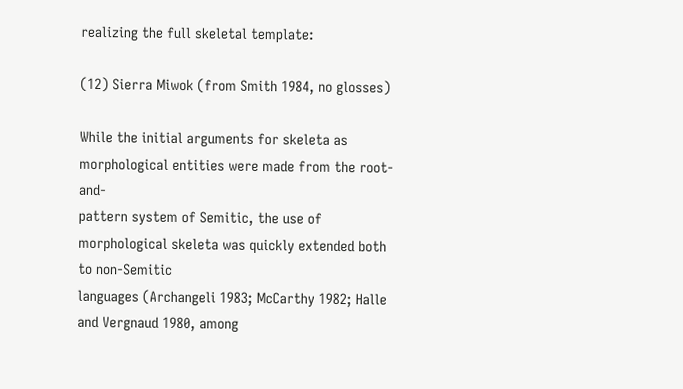realizing the full skeletal template:

(12) Sierra Miwok (from Smith 1984, no glosses)

While the initial arguments for skeleta as morphological entities were made from the root-and-
pattern system of Semitic, the use of morphological skeleta was quickly extended both to non-Semitic
languages (Archangeli 1983; McCarthy 1982; Halle and Vergnaud 1980, among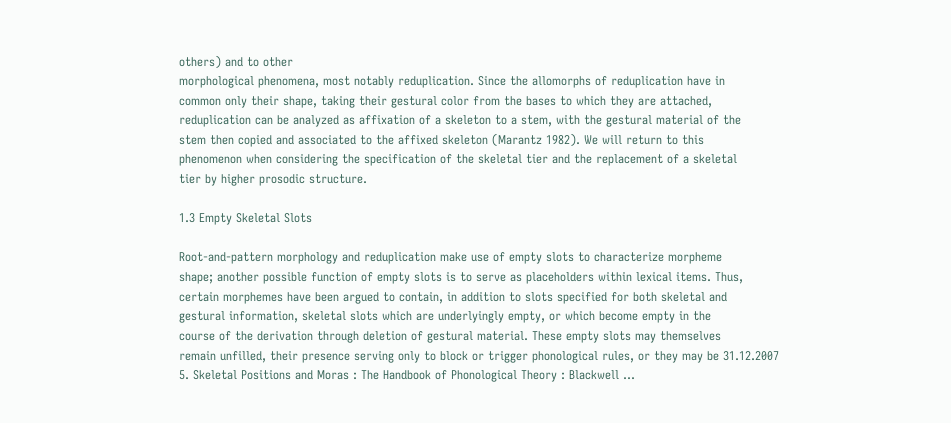others) and to other
morphological phenomena, most notably reduplication. Since the allomorphs of reduplication have in
common only their shape, taking their gestural color from the bases to which they are attached,
reduplication can be analyzed as affixation of a skeleton to a stem, with the gestural material of the
stem then copied and associated to the affixed skeleton (Marantz 1982). We will return to this
phenomenon when considering the specification of the skeletal tier and the replacement of a skeletal
tier by higher prosodic structure.

1.3 Empty Skeletal Slots

Root-and-pattern morphology and reduplication make use of empty slots to characterize morpheme
shape; another possible function of empty slots is to serve as placeholders within lexical items. Thus,
certain morphemes have been argued to contain, in addition to slots specified for both skeletal and
gestural information, skeletal slots which are underlyingly empty, or which become empty in the
course of the derivation through deletion of gestural material. These empty slots may themselves
remain unfilled, their presence serving only to block or trigger phonological rules, or they may be 31.12.2007
5. Skeletal Positions and Moras : The Handbook of Phonological Theory : Blackwell ...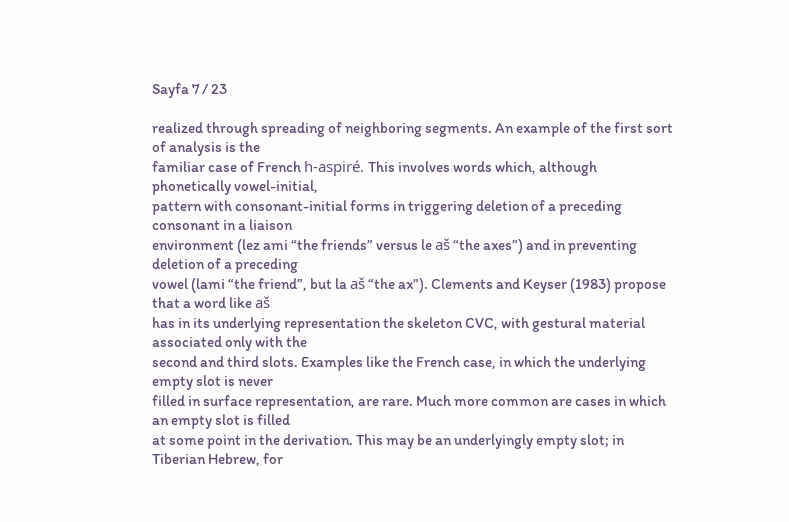Sayfa 7 / 23

realized through spreading of neighboring segments. An example of the first sort of analysis is the
familiar case of French h-aspiré. This involves words which, although phonetically vowel-initial,
pattern with consonant-initial forms in triggering deletion of a preceding consonant in a liaison
environment (lez ami “the friends” versus le aš “the axes”) and in preventing deletion of a preceding
vowel (lami “the friend”, but la aš “the ax”). Clements and Keyser (1983) propose that a word like aš
has in its underlying representation the skeleton CVC, with gestural material associated only with the
second and third slots. Examples like the French case, in which the underlying empty slot is never
filled in surface representation, are rare. Much more common are cases in which an empty slot is filled
at some point in the derivation. This may be an underlyingly empty slot; in Tiberian Hebrew, for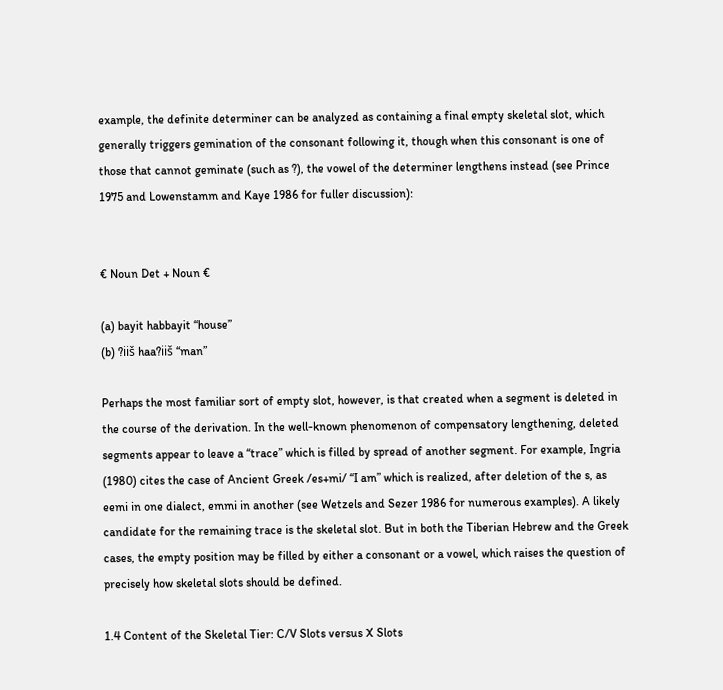example, the definite determiner can be analyzed as containing a final empty skeletal slot, which
generally triggers gemination of the consonant following it, though when this consonant is one of
those that cannot geminate (such as ?), the vowel of the determiner lengthens instead (see Prince
1975 and Lowenstamm and Kaye 1986 for fuller discussion):


€ Noun Det + Noun €

(a) bayit habbayit “house”
(b) ?iiš haa?iiš “man”

Perhaps the most familiar sort of empty slot, however, is that created when a segment is deleted in
the course of the derivation. In the well-known phenomenon of compensatory lengthening, deleted
segments appear to leave a “trace” which is filled by spread of another segment. For example, Ingria
(1980) cites the case of Ancient Greek /es+mi/ “I am” which is realized, after deletion of the s, as
eemi in one dialect, emmi in another (see Wetzels and Sezer 1986 for numerous examples). A likely
candidate for the remaining trace is the skeletal slot. But in both the Tiberian Hebrew and the Greek
cases, the empty position may be filled by either a consonant or a vowel, which raises the question of
precisely how skeletal slots should be defined.

1.4 Content of the Skeletal Tier: C/V Slots versus X Slots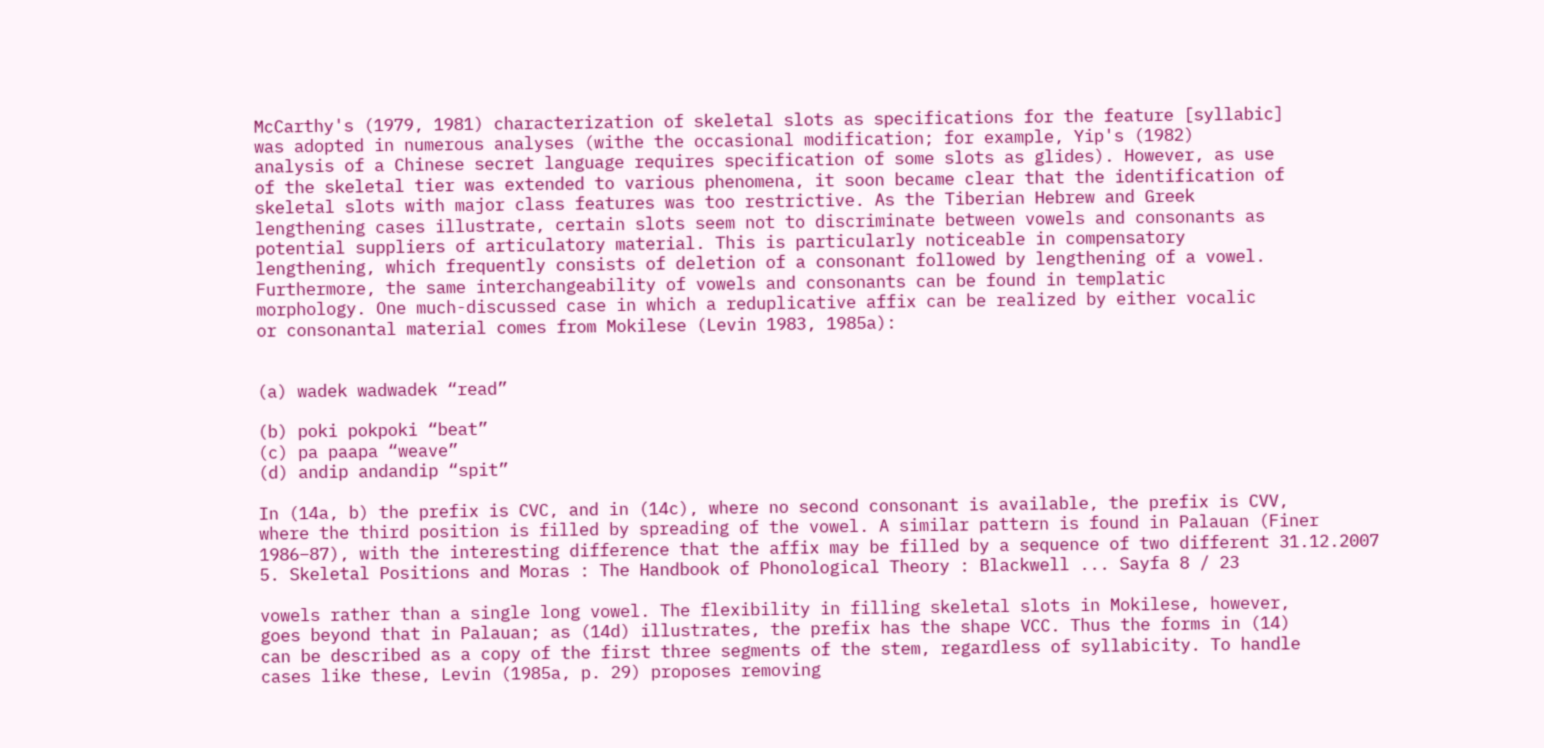McCarthy's (1979, 1981) characterization of skeletal slots as specifications for the feature [syllabic]
was adopted in numerous analyses (withe the occasional modification; for example, Yip's (1982)
analysis of a Chinese secret language requires specification of some slots as glides). However, as use
of the skeletal tier was extended to various phenomena, it soon became clear that the identification of
skeletal slots with major class features was too restrictive. As the Tiberian Hebrew and Greek
lengthening cases illustrate, certain slots seem not to discriminate between vowels and consonants as
potential suppliers of articulatory material. This is particularly noticeable in compensatory
lengthening, which frequently consists of deletion of a consonant followed by lengthening of a vowel.
Furthermore, the same interchangeability of vowels and consonants can be found in templatic
morphology. One much-discussed case in which a reduplicative affix can be realized by either vocalic
or consonantal material comes from Mokilese (Levin 1983, 1985a):


(a) wadek wadwadek “read”

(b) poki pokpoki “beat”
(c) pa paapa “weave”
(d) andip andandip “spit”

In (14a, b) the prefix is CVC, and in (14c), where no second consonant is available, the prefix is CVV,
where the third position is filled by spreading of the vowel. A similar pattern is found in Palauan (Finer
1986–87), with the interesting difference that the affix may be filled by a sequence of two different 31.12.2007
5. Skeletal Positions and Moras : The Handbook of Phonological Theory : Blackwell ... Sayfa 8 / 23

vowels rather than a single long vowel. The flexibility in filling skeletal slots in Mokilese, however,
goes beyond that in Palauan; as (14d) illustrates, the prefix has the shape VCC. Thus the forms in (14)
can be described as a copy of the first three segments of the stem, regardless of syllabicity. To handle
cases like these, Levin (1985a, p. 29) proposes removing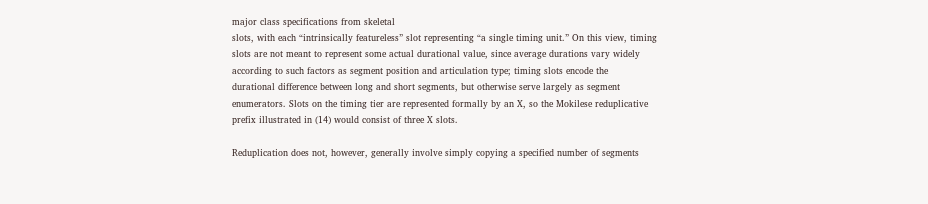major class specifications from skeletal
slots, with each “intrinsically featureless” slot representing “a single timing unit.” On this view, timing
slots are not meant to represent some actual durational value, since average durations vary widely
according to such factors as segment position and articulation type; timing slots encode the
durational difference between long and short segments, but otherwise serve largely as segment
enumerators. Slots on the timing tier are represented formally by an X, so the Mokilese reduplicative
prefix illustrated in (14) would consist of three X slots.

Reduplication does not, however, generally involve simply copying a specified number of segments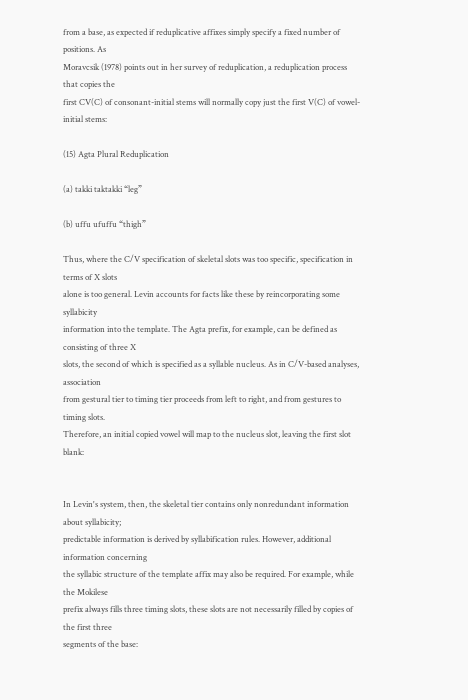from a base, as expected if reduplicative affixes simply specify a fixed number of positions. As
Moravcsik (1978) points out in her survey of reduplication, a reduplication process that copies the
first CV(C) of consonant-initial stems will normally copy just the first V(C) of vowel-initial stems:

(15) Agta Plural Reduplication

(a) takki taktakki “leg”

(b) uffu ufuffu “thigh”

Thus, where the C/V specification of skeletal slots was too specific, specification in terms of X slots
alone is too general. Levin accounts for facts like these by reincorporating some syllabicity
information into the template. The Agta prefix, for example, can be defined as consisting of three X
slots, the second of which is specified as a syllable nucleus. As in C/V-based analyses, association
from gestural tier to timing tier proceeds from left to right, and from gestures to timing slots.
Therefore, an initial copied vowel will map to the nucleus slot, leaving the first slot blank:


In Levin's system, then, the skeletal tier contains only nonredundant information about syllabicity;
predictable information is derived by syllabification rules. However, additional information concerning
the syllabic structure of the template affix may also be required. For example, while the Mokilese
prefix always fills three timing slots, these slots are not necessarily filled by copies of the first three
segments of the base: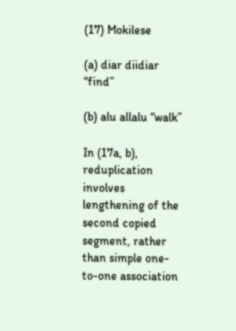(17) Mokilese

(a) diar diidiar “find”

(b) alu allalu “walk”

In (17a, b), reduplication involves lengthening of the second copied segment, rather than simple one-
to-one association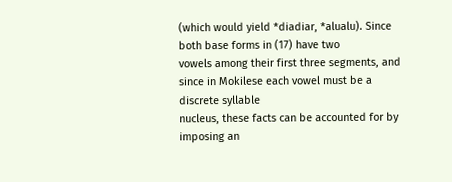(which would yield *diadiar, *alualu). Since both base forms in (17) have two
vowels among their first three segments, and since in Mokilese each vowel must be a discrete syllable
nucleus, these facts can be accounted for by imposing an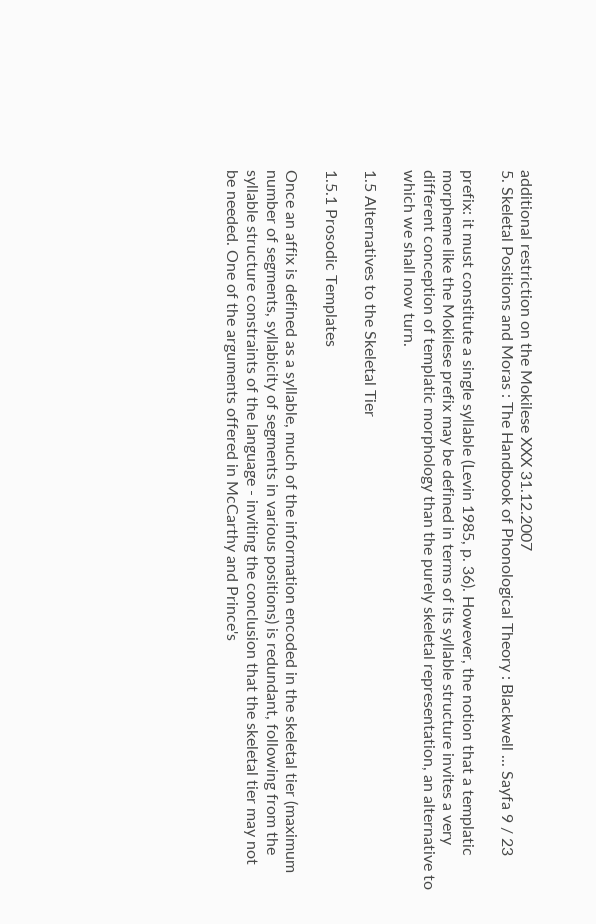additional restriction on the Mokilese XXX 31.12.2007
5. Skeletal Positions and Moras : The Handbook of Phonological Theory : Blackwell ... Sayfa 9 / 23

prefix: it must constitute a single syllable (Levin 1985, p. 36). However, the notion that a templatic
morpheme like the Mokilese prefix may be defined in terms of its syllable structure invites a very
different conception of templatic morphology than the purely skeletal representation, an alternative to
which we shall now turn.

1.5 Alternatives to the Skeletal Tier

1.5.1 Prosodic Templates

Once an affix is defined as a syllable, much of the information encoded in the skeletal tier (maximum
number of segments, syllabicity of segments in various positions) is redundant, following from the
syllable structure constraints of the language - inviting the conclusion that the skeletal tier may not
be needed. One of the arguments offered in McCarthy and Prince's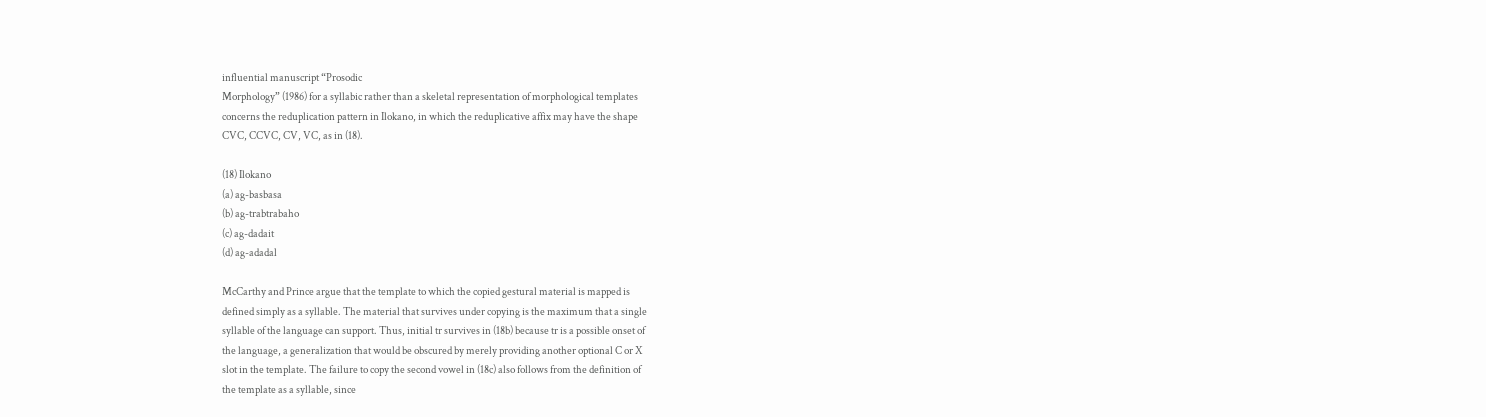influential manuscript “Prosodic
Morphology” (1986) for a syllabic rather than a skeletal representation of morphological templates
concerns the reduplication pattern in Ilokano, in which the reduplicative affix may have the shape
CVC, CCVC, CV, VC, as in (18).

(18) Ilokano
(a) ag-basbasa
(b) ag-trabtrabaho
(c) ag-dadait
(d) ag-adadal

McCarthy and Prince argue that the template to which the copied gestural material is mapped is
defined simply as a syllable. The material that survives under copying is the maximum that a single
syllable of the language can support. Thus, initial tr survives in (18b) because tr is a possible onset of
the language, a generalization that would be obscured by merely providing another optional C or X
slot in the template. The failure to copy the second vowel in (18c) also follows from the definition of
the template as a syllable, since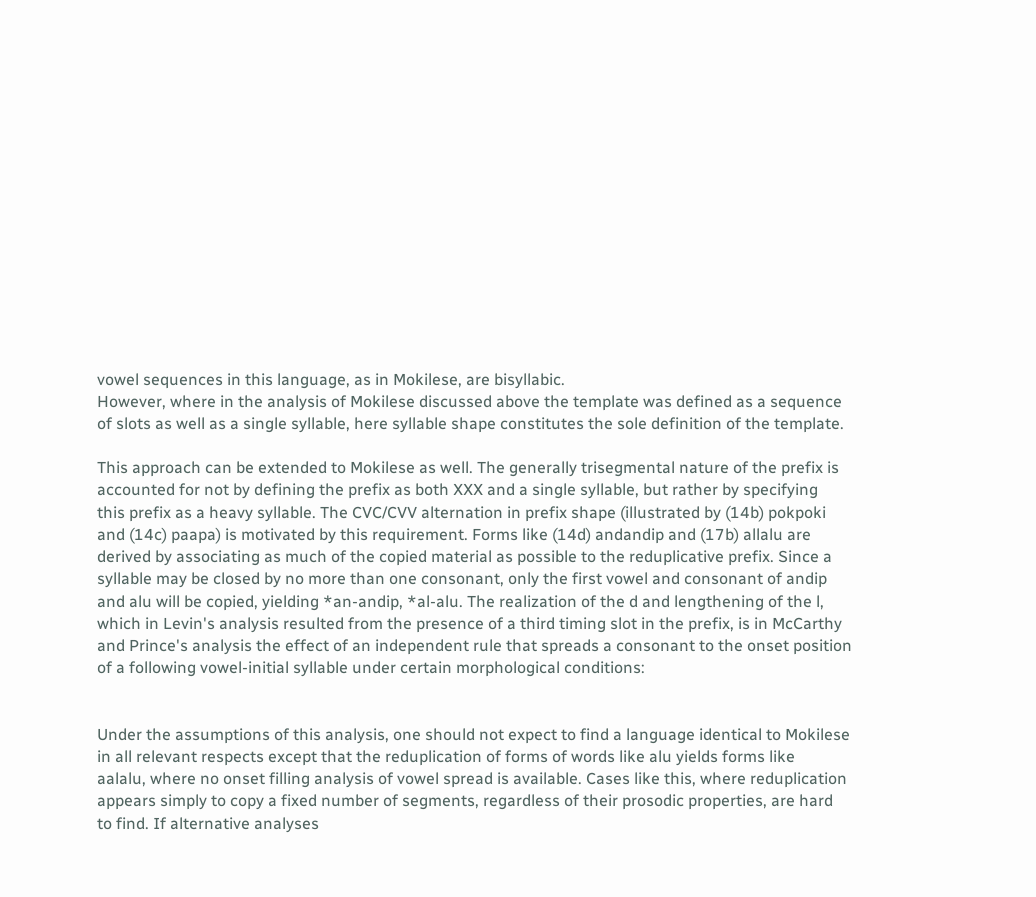vowel sequences in this language, as in Mokilese, are bisyllabic.
However, where in the analysis of Mokilese discussed above the template was defined as a sequence
of slots as well as a single syllable, here syllable shape constitutes the sole definition of the template.

This approach can be extended to Mokilese as well. The generally trisegmental nature of the prefix is
accounted for not by defining the prefix as both XXX and a single syllable, but rather by specifying
this prefix as a heavy syllable. The CVC/CVV alternation in prefix shape (illustrated by (14b) pokpoki
and (14c) paapa) is motivated by this requirement. Forms like (14d) andandip and (17b) allalu are
derived by associating as much of the copied material as possible to the reduplicative prefix. Since a
syllable may be closed by no more than one consonant, only the first vowel and consonant of andip
and alu will be copied, yielding *an-andip, *al-alu. The realization of the d and lengthening of the l,
which in Levin's analysis resulted from the presence of a third timing slot in the prefix, is in McCarthy
and Prince's analysis the effect of an independent rule that spreads a consonant to the onset position
of a following vowel-initial syllable under certain morphological conditions:


Under the assumptions of this analysis, one should not expect to find a language identical to Mokilese
in all relevant respects except that the reduplication of forms of words like alu yields forms like
aalalu, where no onset filling analysis of vowel spread is available. Cases like this, where reduplication
appears simply to copy a fixed number of segments, regardless of their prosodic properties, are hard
to find. If alternative analyses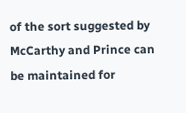of the sort suggested by McCarthy and Prince can be maintained for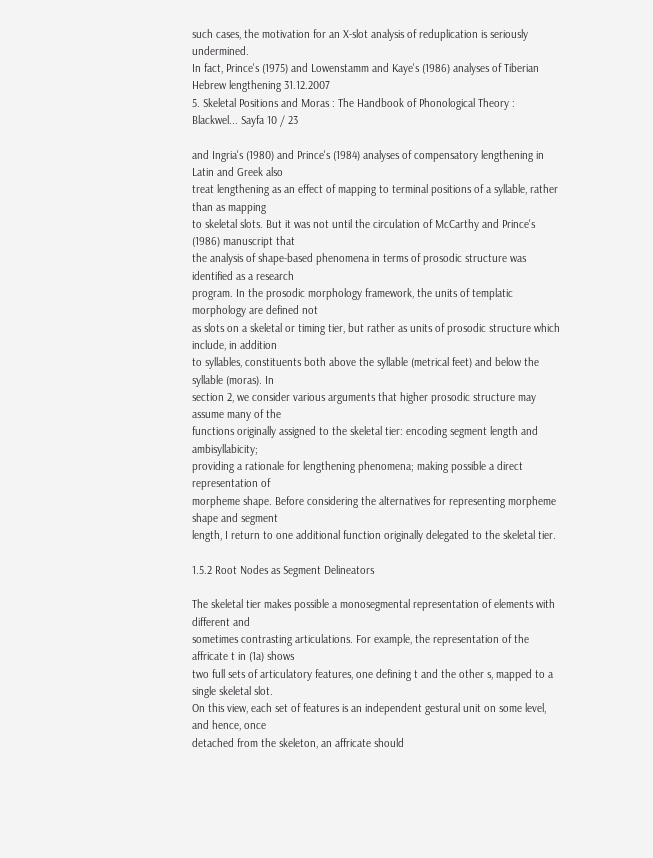such cases, the motivation for an X-slot analysis of reduplication is seriously undermined.
In fact, Prince's (1975) and Lowenstamm and Kaye's (1986) analyses of Tiberian Hebrew lengthening 31.12.2007
5. Skeletal Positions and Moras : The Handbook of Phonological Theory : Blackwel... Sayfa 10 / 23

and Ingria's (1980) and Prince's (1984) analyses of compensatory lengthening in Latin and Greek also
treat lengthening as an effect of mapping to terminal positions of a syllable, rather than as mapping
to skeletal slots. But it was not until the circulation of McCarthy and Prince's (1986) manuscript that
the analysis of shape-based phenomena in terms of prosodic structure was identified as a research
program. In the prosodic morphology framework, the units of templatic morphology are defined not
as slots on a skeletal or timing tier, but rather as units of prosodic structure which include, in addition
to syllables, constituents both above the syllable (metrical feet) and below the syllable (moras). In
section 2, we consider various arguments that higher prosodic structure may assume many of the
functions originally assigned to the skeletal tier: encoding segment length and ambisyllabicity;
providing a rationale for lengthening phenomena; making possible a direct representation of
morpheme shape. Before considering the alternatives for representing morpheme shape and segment
length, I return to one additional function originally delegated to the skeletal tier.

1.5.2 Root Nodes as Segment Delineators

The skeletal tier makes possible a monosegmental representation of elements with different and
sometimes contrasting articulations. For example, the representation of the affricate t in (1a) shows
two full sets of articulatory features, one defining t and the other s, mapped to a single skeletal slot.
On this view, each set of features is an independent gestural unit on some level, and hence, once
detached from the skeleton, an affricate should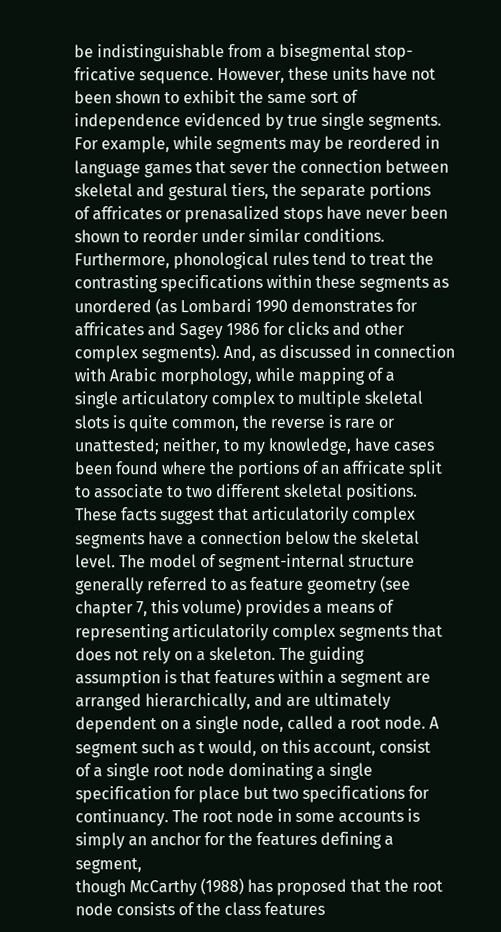be indistinguishable from a bisegmental stop-
fricative sequence. However, these units have not been shown to exhibit the same sort of
independence evidenced by true single segments. For example, while segments may be reordered in
language games that sever the connection between skeletal and gestural tiers, the separate portions
of affricates or prenasalized stops have never been shown to reorder under similar conditions.
Furthermore, phonological rules tend to treat the contrasting specifications within these segments as
unordered (as Lombardi 1990 demonstrates for affricates and Sagey 1986 for clicks and other
complex segments). And, as discussed in connection with Arabic morphology, while mapping of a
single articulatory complex to multiple skeletal slots is quite common, the reverse is rare or
unattested; neither, to my knowledge, have cases been found where the portions of an affricate split
to associate to two different skeletal positions. These facts suggest that articulatorily complex
segments have a connection below the skeletal level. The model of segment-internal structure
generally referred to as feature geometry (see chapter 7, this volume) provides a means of
representing articulatorily complex segments that does not rely on a skeleton. The guiding
assumption is that features within a segment are arranged hierarchically, and are ultimately
dependent on a single node, called a root node. A segment such as t would, on this account, consist
of a single root node dominating a single specification for place but two specifications for
continuancy. The root node in some accounts is simply an anchor for the features defining a segment,
though McCarthy (1988) has proposed that the root node consists of the class features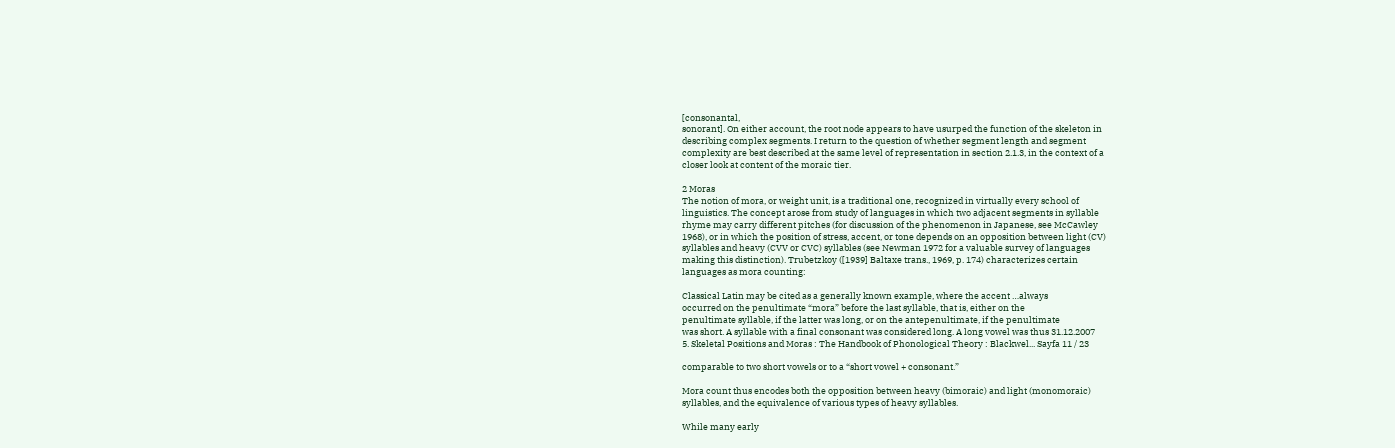[consonantal,
sonorant]. On either account, the root node appears to have usurped the function of the skeleton in
describing complex segments. I return to the question of whether segment length and segment
complexity are best described at the same level of representation in section 2.1.3, in the context of a
closer look at content of the moraic tier.

2 Moras
The notion of mora, or weight unit, is a traditional one, recognized in virtually every school of
linguistics. The concept arose from study of languages in which two adjacent segments in syllable
rhyme may carry different pitches (for discussion of the phenomenon in Japanese, see McCawley
1968), or in which the position of stress, accent, or tone depends on an opposition between light (CV)
syllables and heavy (CVV or CVC) syllables (see Newman 1972 for a valuable survey of languages
making this distinction). Trubetzkoy ([1939] Baltaxe trans., 1969, p. 174) characterizes certain
languages as mora counting:

Classical Latin may be cited as a generally known example, where the accent …always
occurred on the penultimate “mora” before the last syllable, that is, either on the
penultimate syllable, if the latter was long, or on the antepenultimate, if the penultimate
was short. A syllable with a final consonant was considered long. A long vowel was thus 31.12.2007
5. Skeletal Positions and Moras : The Handbook of Phonological Theory : Blackwel... Sayfa 11 / 23

comparable to two short vowels or to a “short vowel + consonant.”

Mora count thus encodes both the opposition between heavy (bimoraic) and light (monomoraic)
syllables, and the equivalence of various types of heavy syllables.

While many early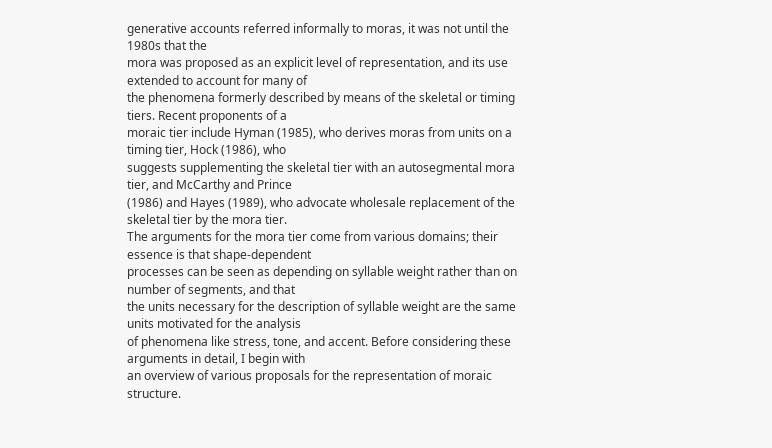generative accounts referred informally to moras, it was not until the 1980s that the
mora was proposed as an explicit level of representation, and its use extended to account for many of
the phenomena formerly described by means of the skeletal or timing tiers. Recent proponents of a
moraic tier include Hyman (1985), who derives moras from units on a timing tier, Hock (1986), who
suggests supplementing the skeletal tier with an autosegmental mora tier, and McCarthy and Prince
(1986) and Hayes (1989), who advocate wholesale replacement of the skeletal tier by the mora tier.
The arguments for the mora tier come from various domains; their essence is that shape-dependent
processes can be seen as depending on syllable weight rather than on number of segments, and that
the units necessary for the description of syllable weight are the same units motivated for the analysis
of phenomena like stress, tone, and accent. Before considering these arguments in detail, I begin with
an overview of various proposals for the representation of moraic structure.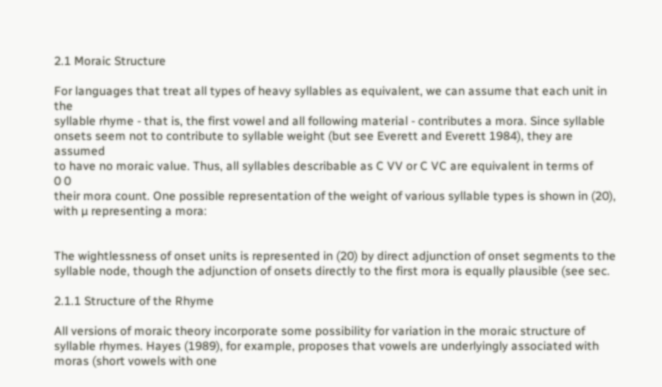2.1 Moraic Structure

For languages that treat all types of heavy syllables as equivalent, we can assume that each unit in the
syllable rhyme - that is, the first vowel and all following material - contributes a mora. Since syllable
onsets seem not to contribute to syllable weight (but see Everett and Everett 1984), they are assumed
to have no moraic value. Thus, all syllables describable as C VV or C VC are equivalent in terms of
0 0
their mora count. One possible representation of the weight of various syllable types is shown in (20),
with µ representing a mora:


The wightlessness of onset units is represented in (20) by direct adjunction of onset segments to the
syllable node, though the adjunction of onsets directly to the first mora is equally plausible (see sec.

2.1.1 Structure of the Rhyme

All versions of moraic theory incorporate some possibility for variation in the moraic structure of
syllable rhymes. Hayes (1989), for example, proposes that vowels are underlyingly associated with
moras (short vowels with one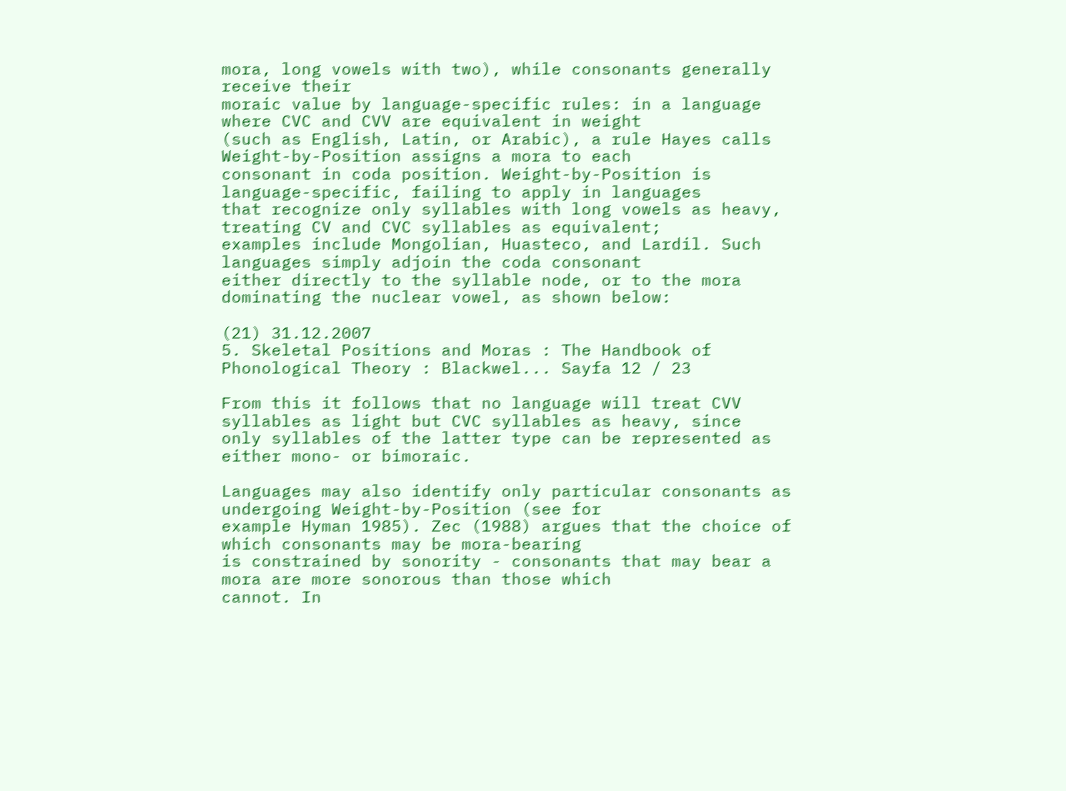mora, long vowels with two), while consonants generally receive their
moraic value by language-specific rules: in a language where CVC and CVV are equivalent in weight
(such as English, Latin, or Arabic), a rule Hayes calls Weight-by-Position assigns a mora to each
consonant in coda position. Weight-by-Position is language-specific, failing to apply in languages
that recognize only syllables with long vowels as heavy, treating CV and CVC syllables as equivalent;
examples include Mongolian, Huasteco, and Lardil. Such languages simply adjoin the coda consonant
either directly to the syllable node, or to the mora dominating the nuclear vowel, as shown below:

(21) 31.12.2007
5. Skeletal Positions and Moras : The Handbook of Phonological Theory : Blackwel... Sayfa 12 / 23

From this it follows that no language will treat CVV syllables as light but CVC syllables as heavy, since
only syllables of the latter type can be represented as either mono- or bimoraic.

Languages may also identify only particular consonants as undergoing Weight-by-Position (see for
example Hyman 1985). Zec (1988) argues that the choice of which consonants may be mora-bearing
is constrained by sonority - consonants that may bear a mora are more sonorous than those which
cannot. In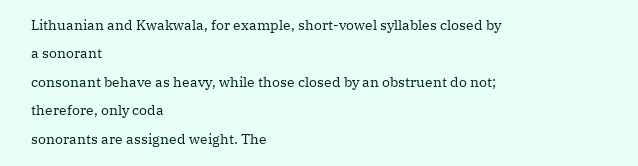Lithuanian and Kwakwala, for example, short-vowel syllables closed by a sonorant
consonant behave as heavy, while those closed by an obstruent do not; therefore, only coda
sonorants are assigned weight. The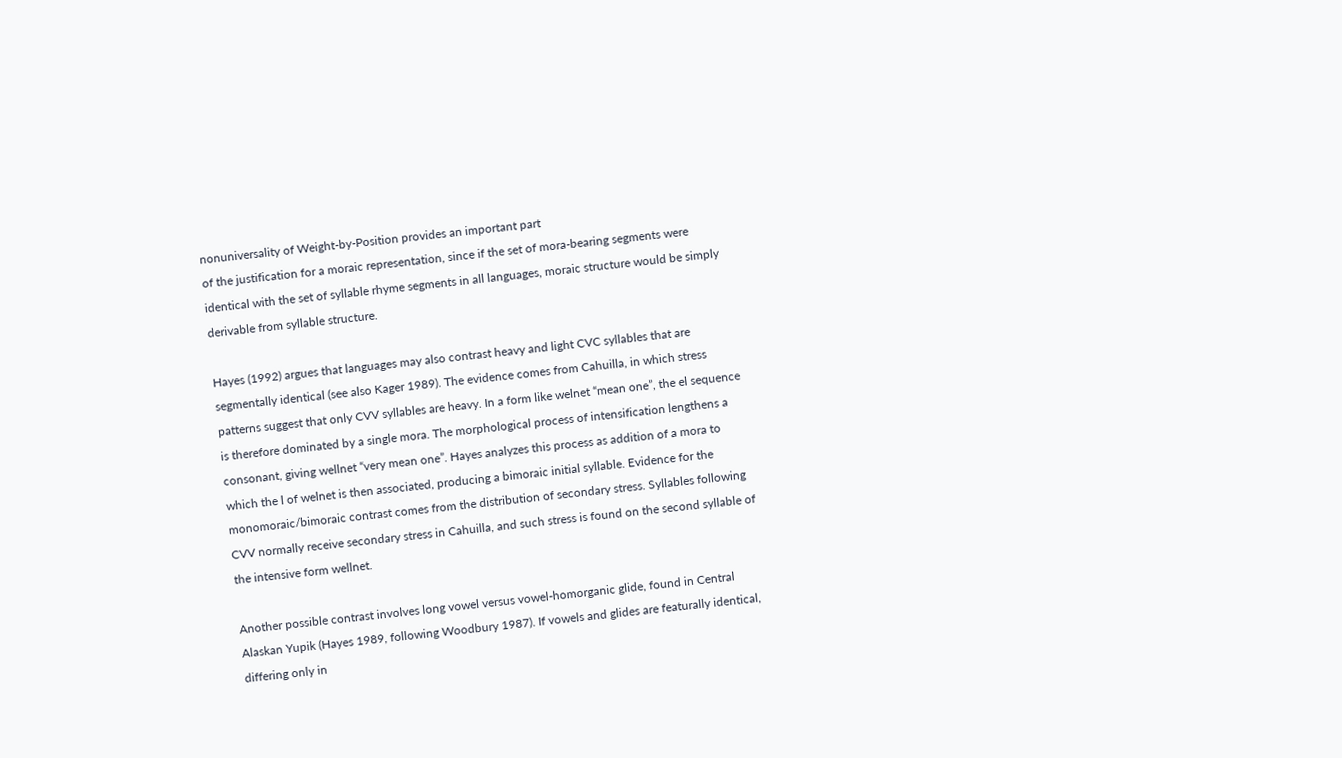nonuniversality of Weight-by-Position provides an important part
of the justification for a moraic representation, since if the set of mora-bearing segments were
identical with the set of syllable rhyme segments in all languages, moraic structure would be simply
derivable from syllable structure.

Hayes (1992) argues that languages may also contrast heavy and light CVC syllables that are
segmentally identical (see also Kager 1989). The evidence comes from Cahuilla, in which stress
patterns suggest that only CVV syllables are heavy. In a form like welnet “mean one”, the el sequence
is therefore dominated by a single mora. The morphological process of intensification lengthens a
consonant, giving wellnet “very mean one”. Hayes analyzes this process as addition of a mora to
which the l of welnet is then associated, producing a bimoraic initial syllable. Evidence for the
monomoraic/bimoraic contrast comes from the distribution of secondary stress. Syllables following
CVV normally receive secondary stress in Cahuilla, and such stress is found on the second syllable of
the intensive form wellnet.

Another possible contrast involves long vowel versus vowel-homorganic glide, found in Central
Alaskan Yupik (Hayes 1989, following Woodbury 1987). If vowels and glides are featurally identical,
differing only in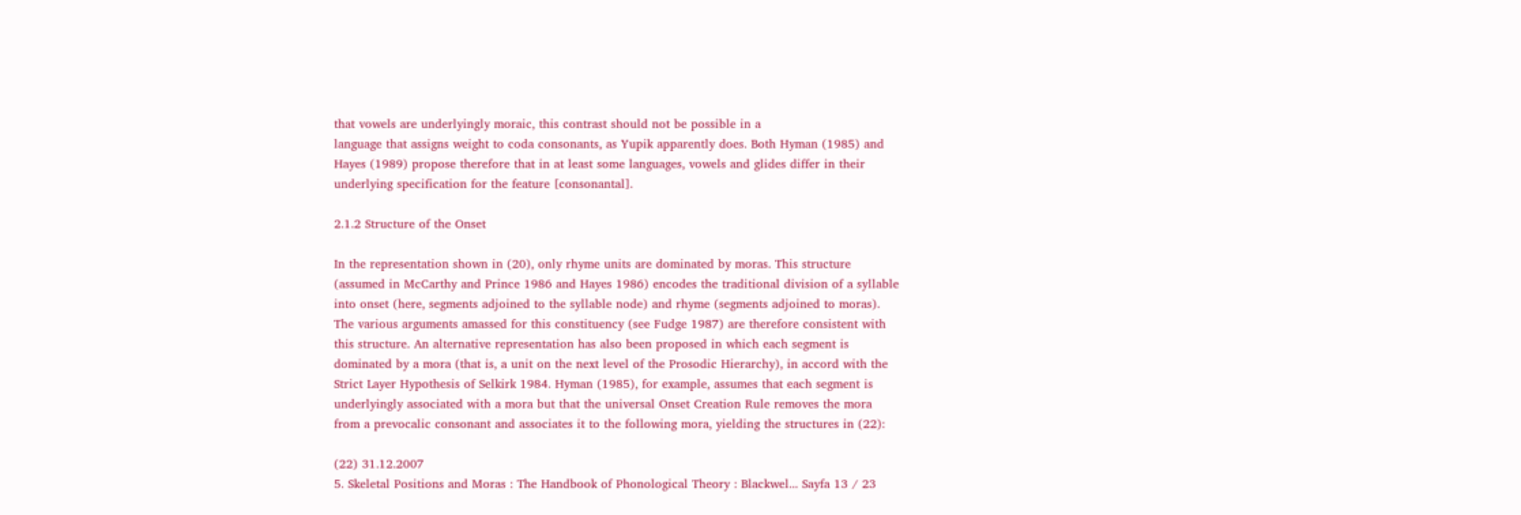that vowels are underlyingly moraic, this contrast should not be possible in a
language that assigns weight to coda consonants, as Yupik apparently does. Both Hyman (1985) and
Hayes (1989) propose therefore that in at least some languages, vowels and glides differ in their
underlying specification for the feature [consonantal].

2.1.2 Structure of the Onset

In the representation shown in (20), only rhyme units are dominated by moras. This structure
(assumed in McCarthy and Prince 1986 and Hayes 1986) encodes the traditional division of a syllable
into onset (here, segments adjoined to the syllable node) and rhyme (segments adjoined to moras).
The various arguments amassed for this constituency (see Fudge 1987) are therefore consistent with
this structure. An alternative representation has also been proposed in which each segment is
dominated by a mora (that is, a unit on the next level of the Prosodic Hierarchy), in accord with the
Strict Layer Hypothesis of Selkirk 1984. Hyman (1985), for example, assumes that each segment is
underlyingly associated with a mora but that the universal Onset Creation Rule removes the mora
from a prevocalic consonant and associates it to the following mora, yielding the structures in (22):

(22) 31.12.2007
5. Skeletal Positions and Moras : The Handbook of Phonological Theory : Blackwel... Sayfa 13 / 23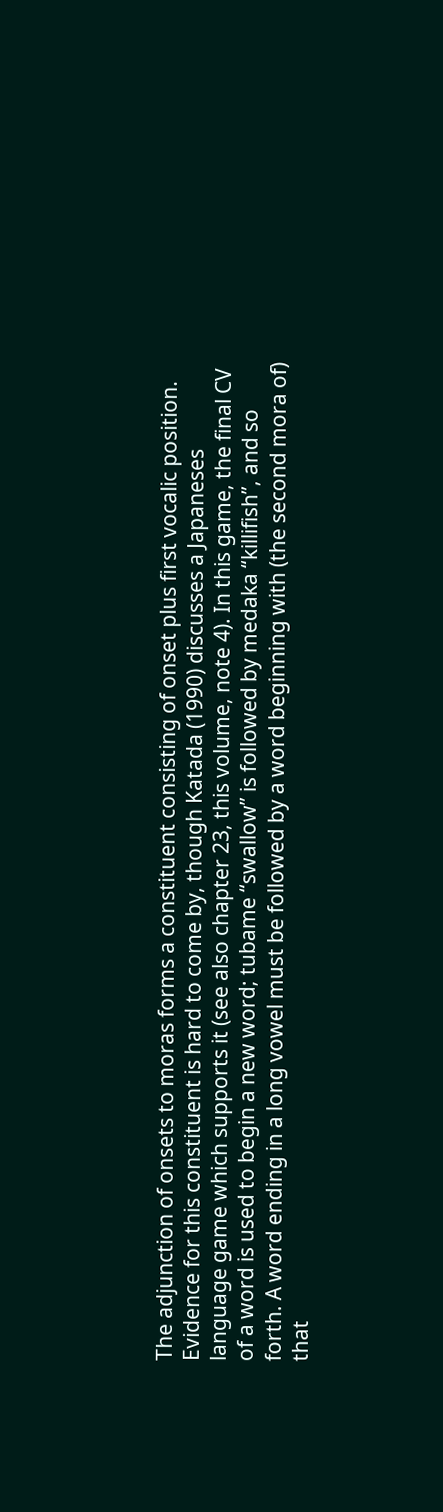The adjunction of onsets to moras forms a constituent consisting of onset plus first vocalic position.
Evidence for this constituent is hard to come by, though Katada (1990) discusses a Japaneses
language game which supports it (see also chapter 23, this volume, note 4). In this game, the final CV
of a word is used to begin a new word; tubame “swallow” is followed by medaka “killifish”, and so
forth. A word ending in a long vowel must be followed by a word beginning with (the second mora of)
that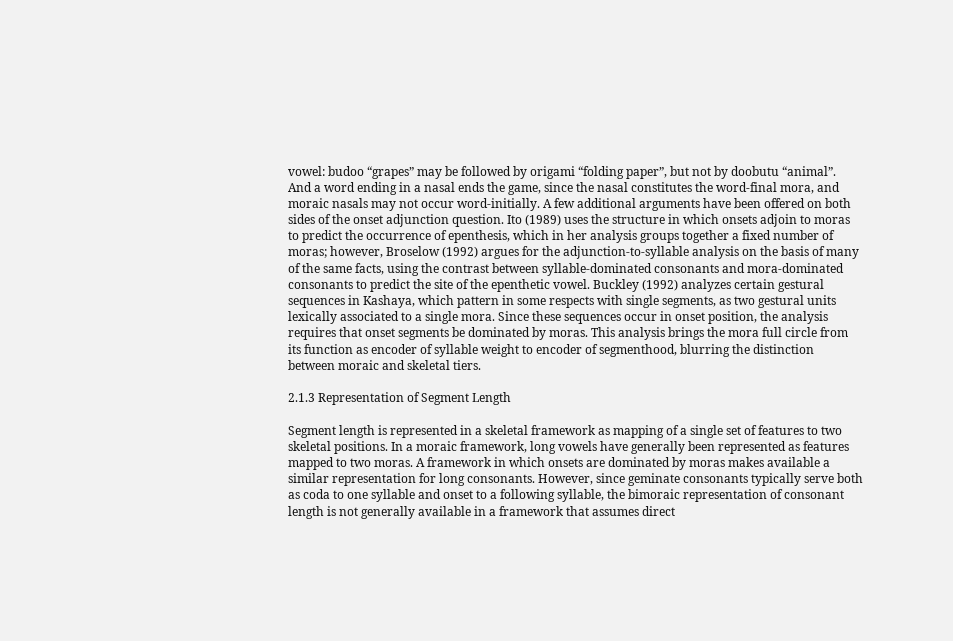vowel: budoo “grapes” may be followed by origami “folding paper”, but not by doobutu “animal”.
And a word ending in a nasal ends the game, since the nasal constitutes the word-final mora, and
moraic nasals may not occur word-initially. A few additional arguments have been offered on both
sides of the onset adjunction question. Ito (1989) uses the structure in which onsets adjoin to moras
to predict the occurrence of epenthesis, which in her analysis groups together a fixed number of
moras; however, Broselow (1992) argues for the adjunction-to-syllable analysis on the basis of many
of the same facts, using the contrast between syllable-dominated consonants and mora-dominated
consonants to predict the site of the epenthetic vowel. Buckley (1992) analyzes certain gestural
sequences in Kashaya, which pattern in some respects with single segments, as two gestural units
lexically associated to a single mora. Since these sequences occur in onset position, the analysis
requires that onset segments be dominated by moras. This analysis brings the mora full circle from
its function as encoder of syllable weight to encoder of segmenthood, blurring the distinction
between moraic and skeletal tiers.

2.1.3 Representation of Segment Length

Segment length is represented in a skeletal framework as mapping of a single set of features to two
skeletal positions. In a moraic framework, long vowels have generally been represented as features
mapped to two moras. A framework in which onsets are dominated by moras makes available a
similar representation for long consonants. However, since geminate consonants typically serve both
as coda to one syllable and onset to a following syllable, the bimoraic representation of consonant
length is not generally available in a framework that assumes direct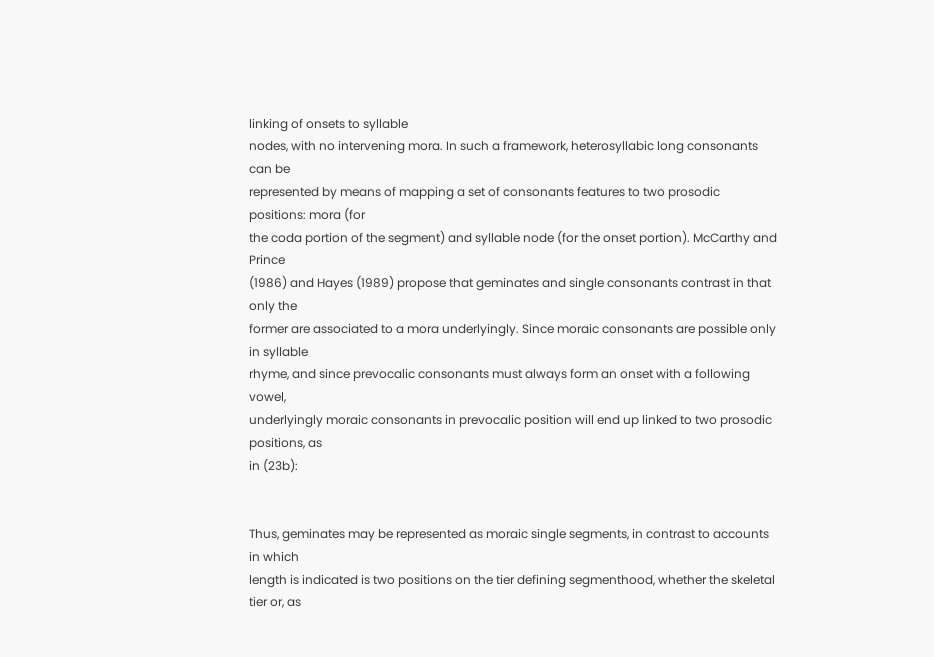linking of onsets to syllable
nodes, with no intervening mora. In such a framework, heterosyllabic long consonants can be
represented by means of mapping a set of consonants features to two prosodic positions: mora (for
the coda portion of the segment) and syllable node (for the onset portion). McCarthy and Prince
(1986) and Hayes (1989) propose that geminates and single consonants contrast in that only the
former are associated to a mora underlyingly. Since moraic consonants are possible only in syllable
rhyme, and since prevocalic consonants must always form an onset with a following vowel,
underlyingly moraic consonants in prevocalic position will end up linked to two prosodic positions, as
in (23b):


Thus, geminates may be represented as moraic single segments, in contrast to accounts in which
length is indicated is two positions on the tier defining segmenthood, whether the skeletal tier or, as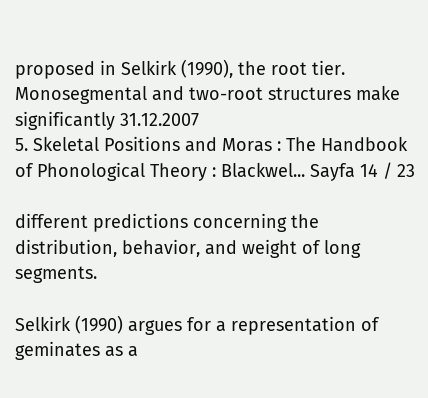proposed in Selkirk (1990), the root tier. Monosegmental and two-root structures make significantly 31.12.2007
5. Skeletal Positions and Moras : The Handbook of Phonological Theory : Blackwel... Sayfa 14 / 23

different predictions concerning the distribution, behavior, and weight of long segments.

Selkirk (1990) argues for a representation of geminates as a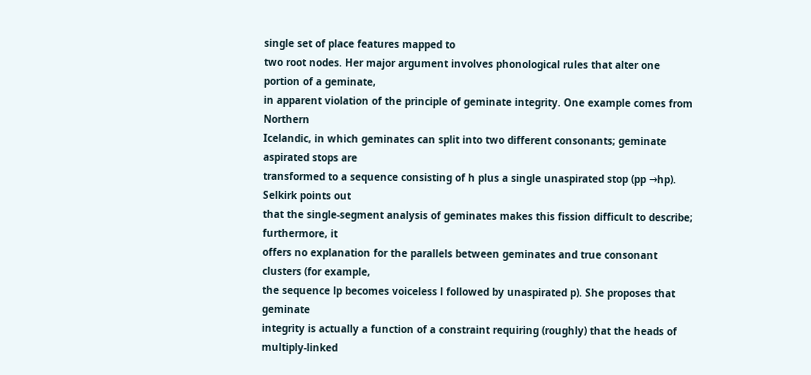single set of place features mapped to
two root nodes. Her major argument involves phonological rules that alter one portion of a geminate,
in apparent violation of the principle of geminate integrity. One example comes from Northern
Icelandic, in which geminates can split into two different consonants; geminate aspirated stops are
transformed to a sequence consisting of h plus a single unaspirated stop (pp →hp). Selkirk points out
that the single-segment analysis of geminates makes this fission difficult to describe; furthermore, it
offers no explanation for the parallels between geminates and true consonant clusters (for example,
the sequence lp becomes voiceless l followed by unaspirated p). She proposes that geminate
integrity is actually a function of a constraint requiring (roughly) that the heads of multiply-linked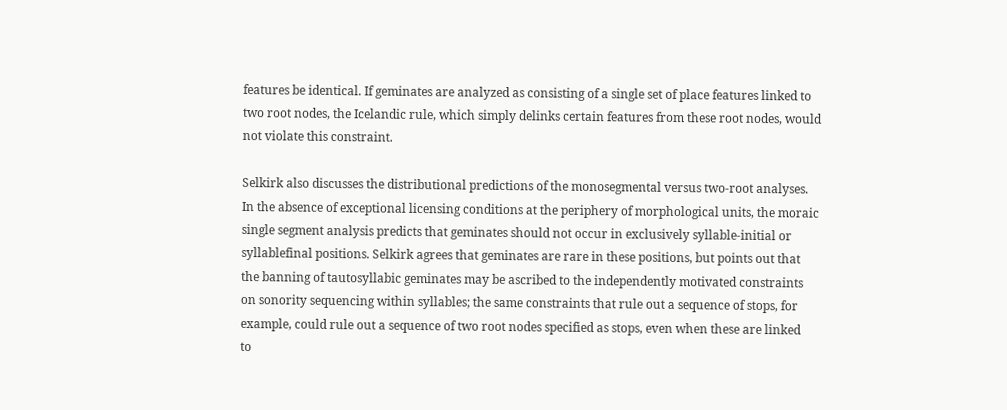features be identical. If geminates are analyzed as consisting of a single set of place features linked to
two root nodes, the Icelandic rule, which simply delinks certain features from these root nodes, would
not violate this constraint.

Selkirk also discusses the distributional predictions of the monosegmental versus two-root analyses.
In the absence of exceptional licensing conditions at the periphery of morphological units, the moraic
single segment analysis predicts that geminates should not occur in exclusively syllable-initial or
syllablefinal positions. Selkirk agrees that geminates are rare in these positions, but points out that
the banning of tautosyllabic geminates may be ascribed to the independently motivated constraints
on sonority sequencing within syllables; the same constraints that rule out a sequence of stops, for
example, could rule out a sequence of two root nodes specified as stops, even when these are linked
to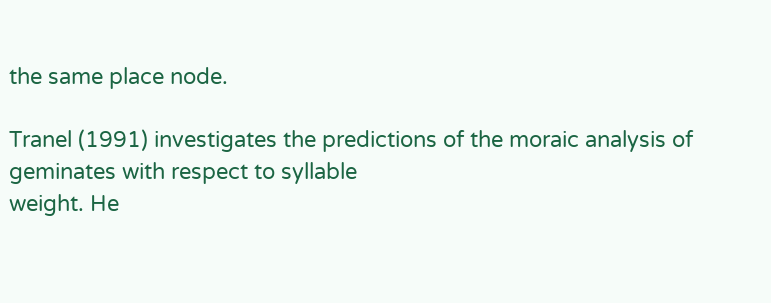the same place node.

Tranel (1991) investigates the predictions of the moraic analysis of geminates with respect to syllable
weight. He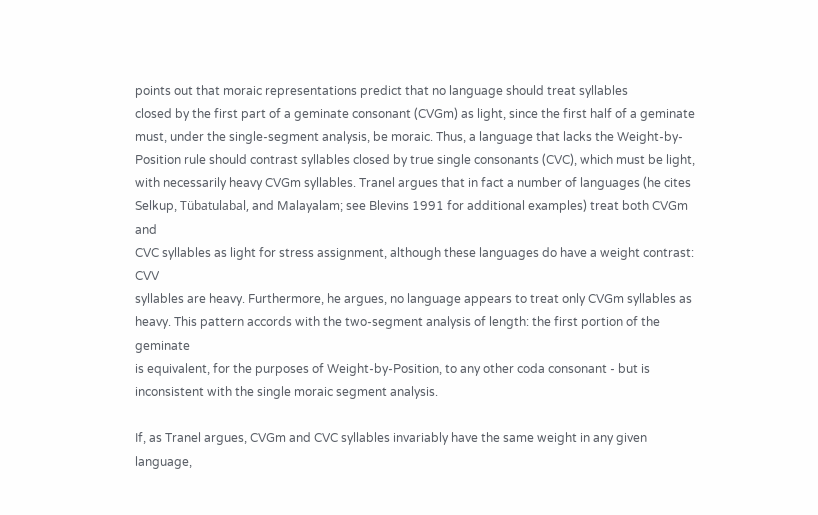points out that moraic representations predict that no language should treat syllables
closed by the first part of a geminate consonant (CVGm) as light, since the first half of a geminate
must, under the single-segment analysis, be moraic. Thus, a language that lacks the Weight-by-
Position rule should contrast syllables closed by true single consonants (CVC), which must be light,
with necessarily heavy CVGm syllables. Tranel argues that in fact a number of languages (he cites
Selkup, Tübatulabal, and Malayalam; see Blevins 1991 for additional examples) treat both CVGm and
CVC syllables as light for stress assignment, although these languages do have a weight contrast: CVV
syllables are heavy. Furthermore, he argues, no language appears to treat only CVGm syllables as
heavy. This pattern accords with the two-segment analysis of length: the first portion of the geminate
is equivalent, for the purposes of Weight-by-Position, to any other coda consonant - but is
inconsistent with the single moraic segment analysis.

If, as Tranel argues, CVGm and CVC syllables invariably have the same weight in any given language,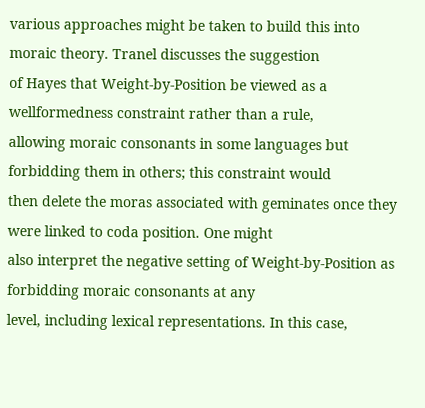various approaches might be taken to build this into moraic theory. Tranel discusses the suggestion
of Hayes that Weight-by-Position be viewed as a wellformedness constraint rather than a rule,
allowing moraic consonants in some languages but forbidding them in others; this constraint would
then delete the moras associated with geminates once they were linked to coda position. One might
also interpret the negative setting of Weight-by-Position as forbidding moraic consonants at any
level, including lexical representations. In this case,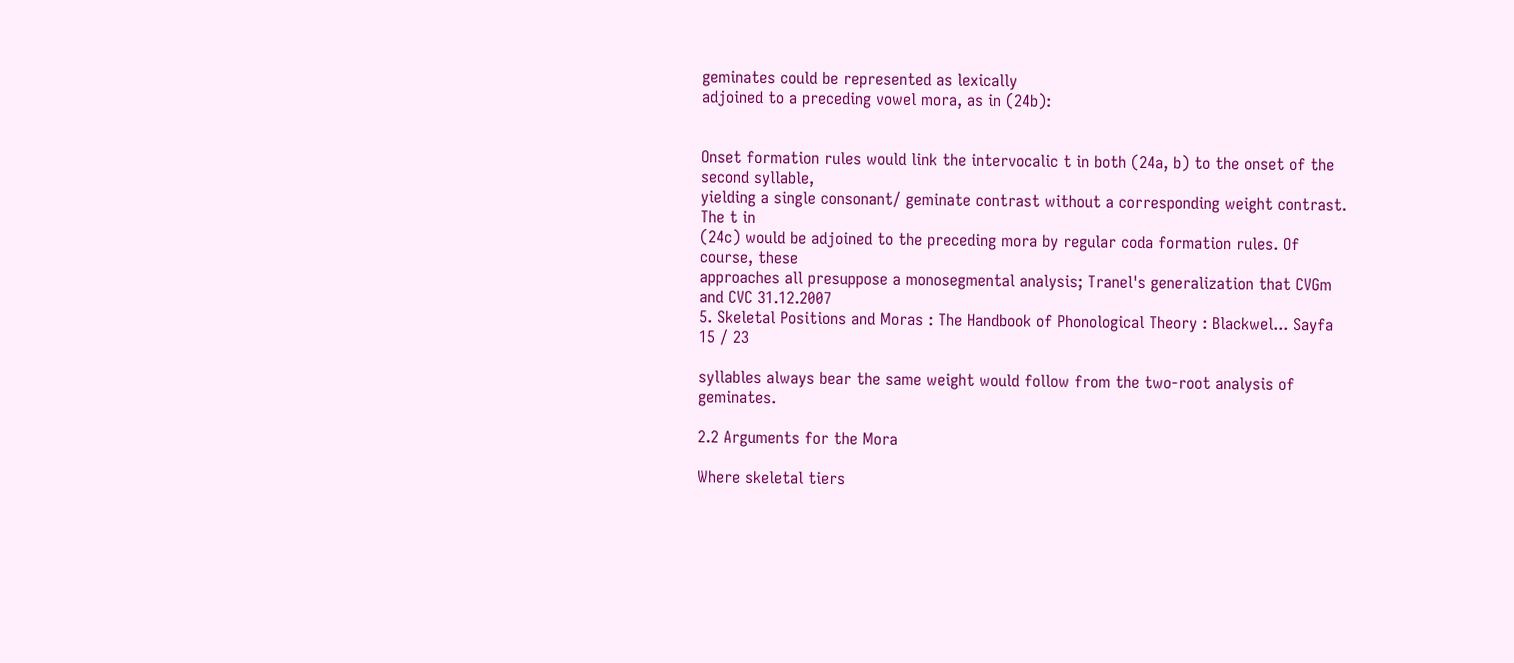geminates could be represented as lexically
adjoined to a preceding vowel mora, as in (24b):


Onset formation rules would link the intervocalic t in both (24a, b) to the onset of the second syllable,
yielding a single consonant/ geminate contrast without a corresponding weight contrast. The t in
(24c) would be adjoined to the preceding mora by regular coda formation rules. Of course, these
approaches all presuppose a monosegmental analysis; Tranel's generalization that CVGm and CVC 31.12.2007
5. Skeletal Positions and Moras : The Handbook of Phonological Theory : Blackwel... Sayfa 15 / 23

syllables always bear the same weight would follow from the two-root analysis of geminates.

2.2 Arguments for the Mora

Where skeletal tiers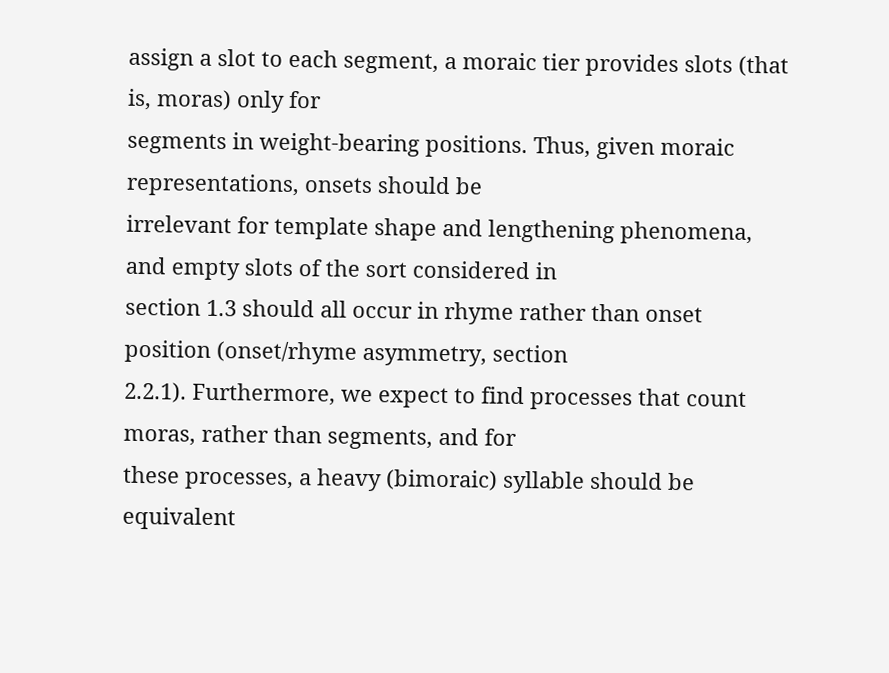assign a slot to each segment, a moraic tier provides slots (that is, moras) only for
segments in weight-bearing positions. Thus, given moraic representations, onsets should be
irrelevant for template shape and lengthening phenomena, and empty slots of the sort considered in
section 1.3 should all occur in rhyme rather than onset position (onset/rhyme asymmetry, section
2.2.1). Furthermore, we expect to find processes that count moras, rather than segments, and for
these processes, a heavy (bimoraic) syllable should be equivalent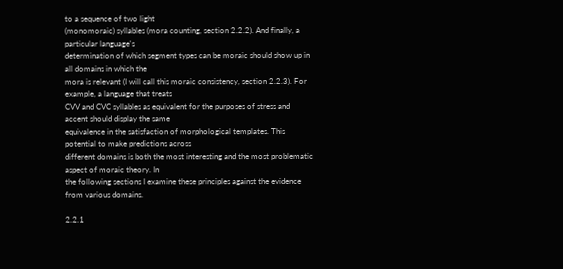to a sequence of two light
(monomoraic) syllables (mora counting, section 2.2.2). And finally, a particular language's
determination of which segment types can be moraic should show up in all domains in which the
mora is relevant (I will call this moraic consistency, section 2.2.3). For example, a language that treats
CVV and CVC syllables as equivalent for the purposes of stress and accent should display the same
equivalence in the satisfaction of morphological templates. This potential to make predictions across
different domains is both the most interesting and the most problematic aspect of moraic theory. In
the following sections I examine these principles against the evidence from various domains.

2.2.1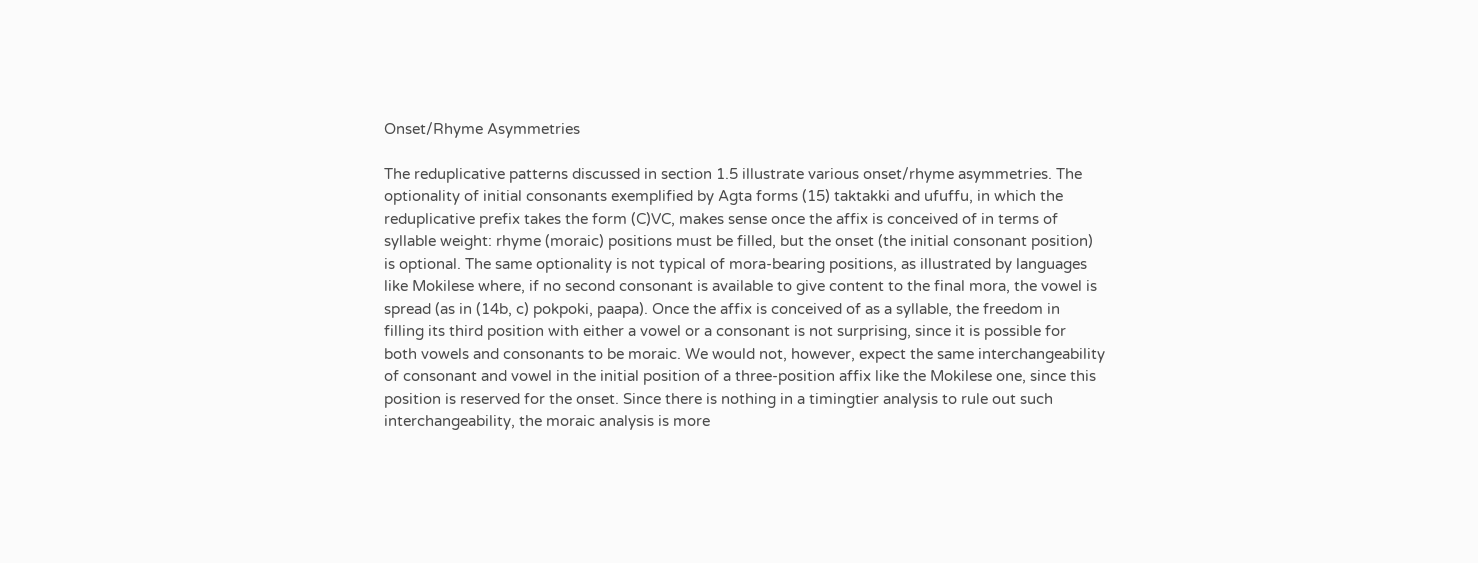Onset/Rhyme Asymmetries

The reduplicative patterns discussed in section 1.5 illustrate various onset/rhyme asymmetries. The
optionality of initial consonants exemplified by Agta forms (15) taktakki and ufuffu, in which the
reduplicative prefix takes the form (C)VC, makes sense once the affix is conceived of in terms of
syllable weight: rhyme (moraic) positions must be filled, but the onset (the initial consonant position)
is optional. The same optionality is not typical of mora-bearing positions, as illustrated by languages
like Mokilese where, if no second consonant is available to give content to the final mora, the vowel is
spread (as in (14b, c) pokpoki, paapa). Once the affix is conceived of as a syllable, the freedom in
filling its third position with either a vowel or a consonant is not surprising, since it is possible for
both vowels and consonants to be moraic. We would not, however, expect the same interchangeability
of consonant and vowel in the initial position of a three-position affix like the Mokilese one, since this
position is reserved for the onset. Since there is nothing in a timingtier analysis to rule out such
interchangeability, the moraic analysis is more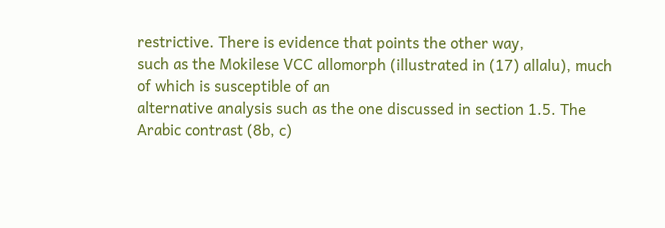restrictive. There is evidence that points the other way,
such as the Mokilese VCC allomorph (illustrated in (17) allalu), much of which is susceptible of an
alternative analysis such as the one discussed in section 1.5. The Arabic contrast (8b, c)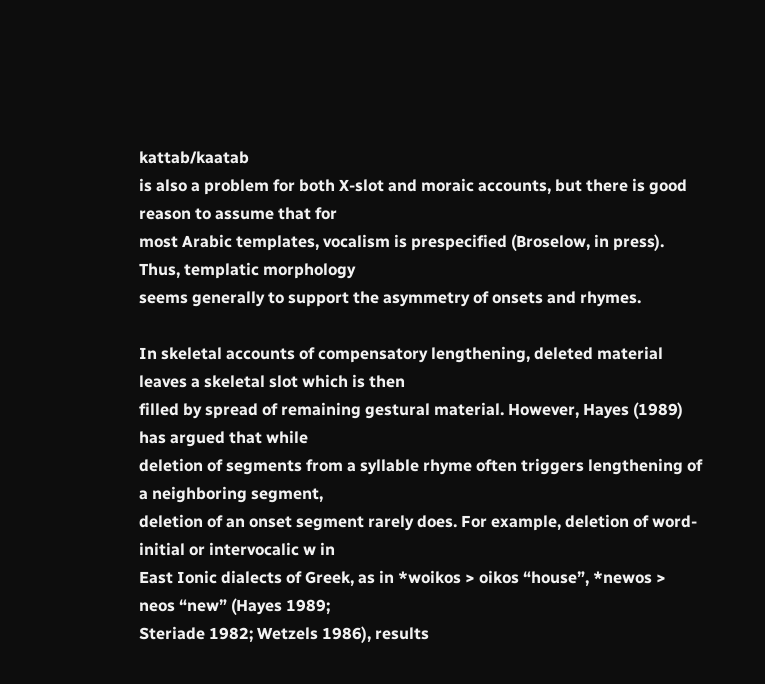kattab/kaatab
is also a problem for both X-slot and moraic accounts, but there is good reason to assume that for
most Arabic templates, vocalism is prespecified (Broselow, in press). Thus, templatic morphology
seems generally to support the asymmetry of onsets and rhymes.

In skeletal accounts of compensatory lengthening, deleted material leaves a skeletal slot which is then
filled by spread of remaining gestural material. However, Hayes (1989) has argued that while
deletion of segments from a syllable rhyme often triggers lengthening of a neighboring segment,
deletion of an onset segment rarely does. For example, deletion of word-initial or intervocalic w in
East Ionic dialects of Greek, as in *woikos > oikos “house”, *newos > neos “new” (Hayes 1989;
Steriade 1982; Wetzels 1986), results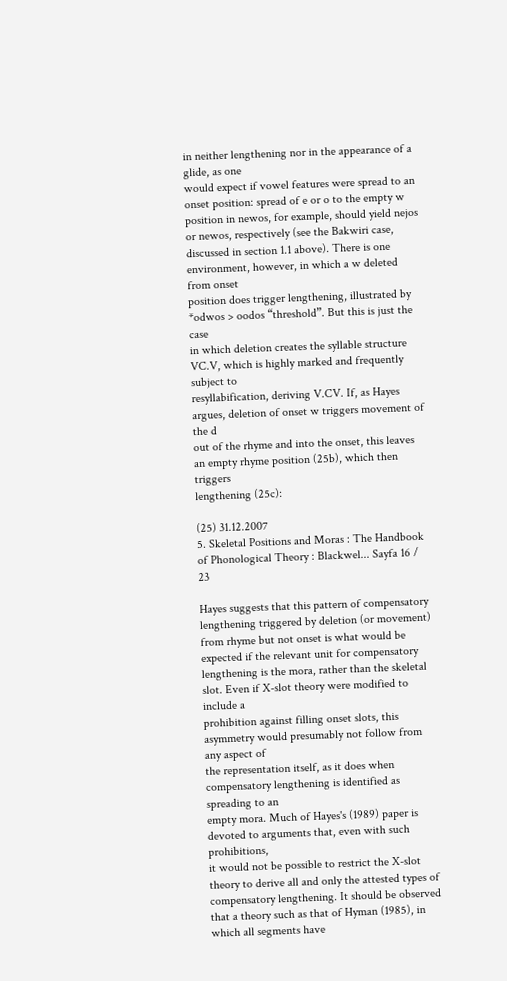in neither lengthening nor in the appearance of a glide, as one
would expect if vowel features were spread to an onset position: spread of e or o to the empty w
position in newos, for example, should yield nejos or newos, respectively (see the Bakwiri case,
discussed in section 1.1 above). There is one environment, however, in which a w deleted from onset
position does trigger lengthening, illustrated by *odwos > oodos “threshold”. But this is just the case
in which deletion creates the syllable structure VC.V, which is highly marked and frequently subject to
resyllabification, deriving V.CV. If, as Hayes argues, deletion of onset w triggers movement of the d
out of the rhyme and into the onset, this leaves an empty rhyme position (25b), which then triggers
lengthening (25c):

(25) 31.12.2007
5. Skeletal Positions and Moras : The Handbook of Phonological Theory : Blackwel... Sayfa 16 / 23

Hayes suggests that this pattern of compensatory lengthening triggered by deletion (or movement)
from rhyme but not onset is what would be expected if the relevant unit for compensatory
lengthening is the mora, rather than the skeletal slot. Even if X-slot theory were modified to include a
prohibition against filling onset slots, this asymmetry would presumably not follow from any aspect of
the representation itself, as it does when compensatory lengthening is identified as spreading to an
empty mora. Much of Hayes's (1989) paper is devoted to arguments that, even with such prohibitions,
it would not be possible to restrict the X-slot theory to derive all and only the attested types of
compensatory lengthening. It should be observed that a theory such as that of Hyman (1985), in
which all segments have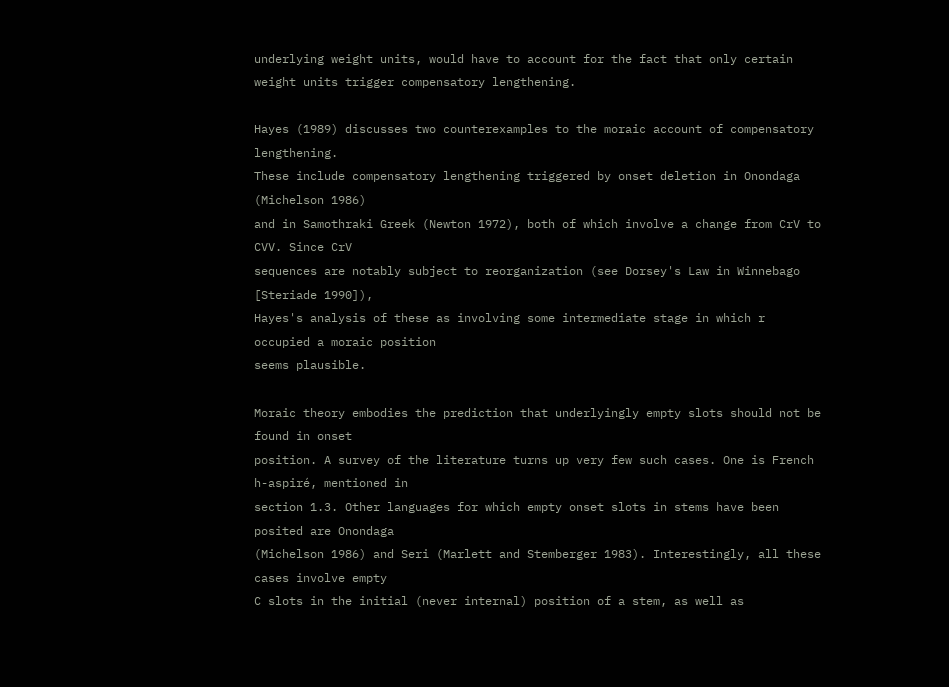underlying weight units, would have to account for the fact that only certain
weight units trigger compensatory lengthening.

Hayes (1989) discusses two counterexamples to the moraic account of compensatory lengthening.
These include compensatory lengthening triggered by onset deletion in Onondaga (Michelson 1986)
and in Samothraki Greek (Newton 1972), both of which involve a change from CrV to CVV. Since CrV
sequences are notably subject to reorganization (see Dorsey's Law in Winnebago [Steriade 1990]),
Hayes's analysis of these as involving some intermediate stage in which r occupied a moraic position
seems plausible.

Moraic theory embodies the prediction that underlyingly empty slots should not be found in onset
position. A survey of the literature turns up very few such cases. One is French h-aspiré, mentioned in
section 1.3. Other languages for which empty onset slots in stems have been posited are Onondaga
(Michelson 1986) and Seri (Marlett and Stemberger 1983). Interestingly, all these cases involve empty
C slots in the initial (never internal) position of a stem, as well as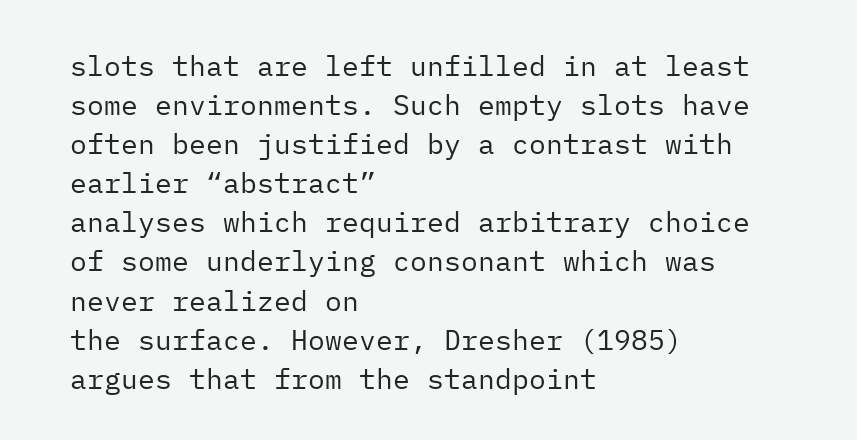slots that are left unfilled in at least
some environments. Such empty slots have often been justified by a contrast with earlier “abstract”
analyses which required arbitrary choice of some underlying consonant which was never realized on
the surface. However, Dresher (1985) argues that from the standpoint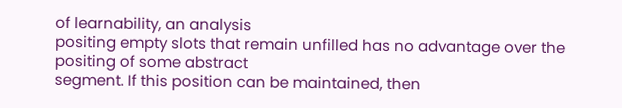of learnability, an analysis
positing empty slots that remain unfilled has no advantage over the positing of some abstract
segment. If this position can be maintained, then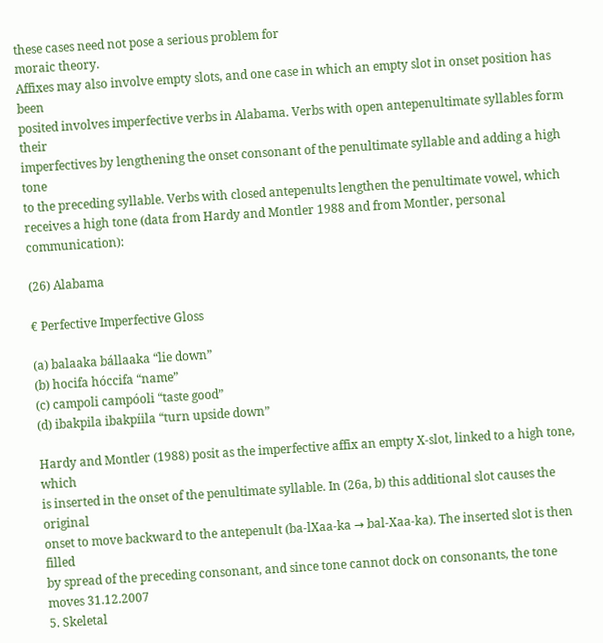these cases need not pose a serious problem for
moraic theory.
Affixes may also involve empty slots, and one case in which an empty slot in onset position has been
posited involves imperfective verbs in Alabama. Verbs with open antepenultimate syllables form their
imperfectives by lengthening the onset consonant of the penultimate syllable and adding a high tone
to the preceding syllable. Verbs with closed antepenults lengthen the penultimate vowel, which
receives a high tone (data from Hardy and Montler 1988 and from Montler, personal communication):

(26) Alabama

€ Perfective Imperfective Gloss

(a) balaaka bállaaka “lie down”
(b) hocifa hóccifa “name”
(c) campoli campóoli “taste good”
(d) ibakpila ibakpíila “turn upside down”

Hardy and Montler (1988) posit as the imperfective affix an empty X-slot, linked to a high tone, which
is inserted in the onset of the penultimate syllable. In (26a, b) this additional slot causes the original
onset to move backward to the antepenult (ba-lXaa-ka → bal-Xaa-ka). The inserted slot is then filled
by spread of the preceding consonant, and since tone cannot dock on consonants, the tone moves 31.12.2007
5. Skeletal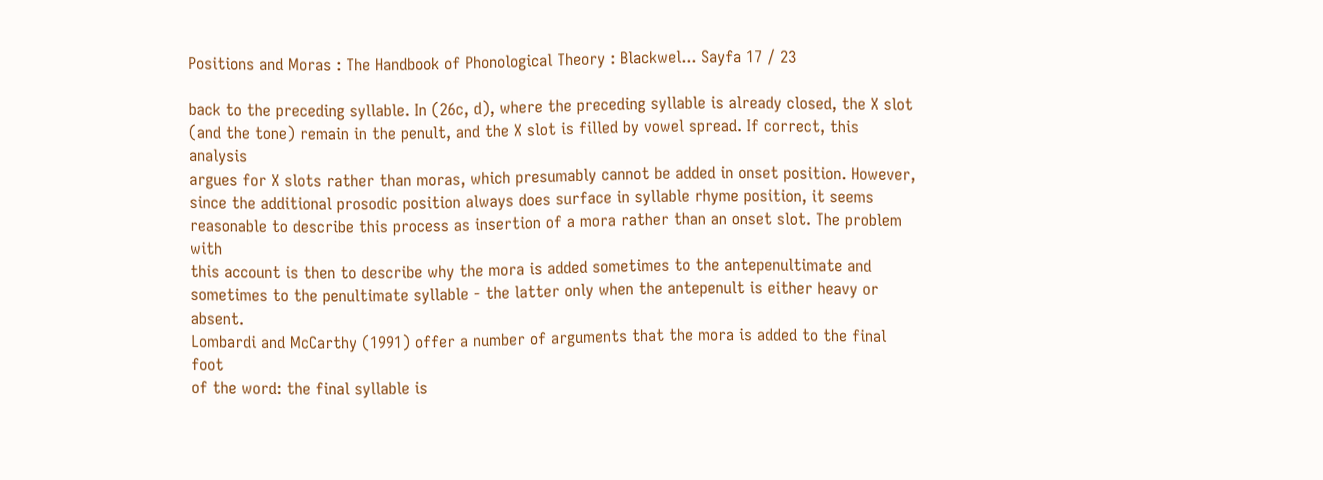Positions and Moras : The Handbook of Phonological Theory : Blackwel... Sayfa 17 / 23

back to the preceding syllable. In (26c, d), where the preceding syllable is already closed, the X slot
(and the tone) remain in the penult, and the X slot is filled by vowel spread. If correct, this analysis
argues for X slots rather than moras, which presumably cannot be added in onset position. However,
since the additional prosodic position always does surface in syllable rhyme position, it seems
reasonable to describe this process as insertion of a mora rather than an onset slot. The problem with
this account is then to describe why the mora is added sometimes to the antepenultimate and
sometimes to the penultimate syllable - the latter only when the antepenult is either heavy or absent.
Lombardi and McCarthy (1991) offer a number of arguments that the mora is added to the final foot
of the word: the final syllable is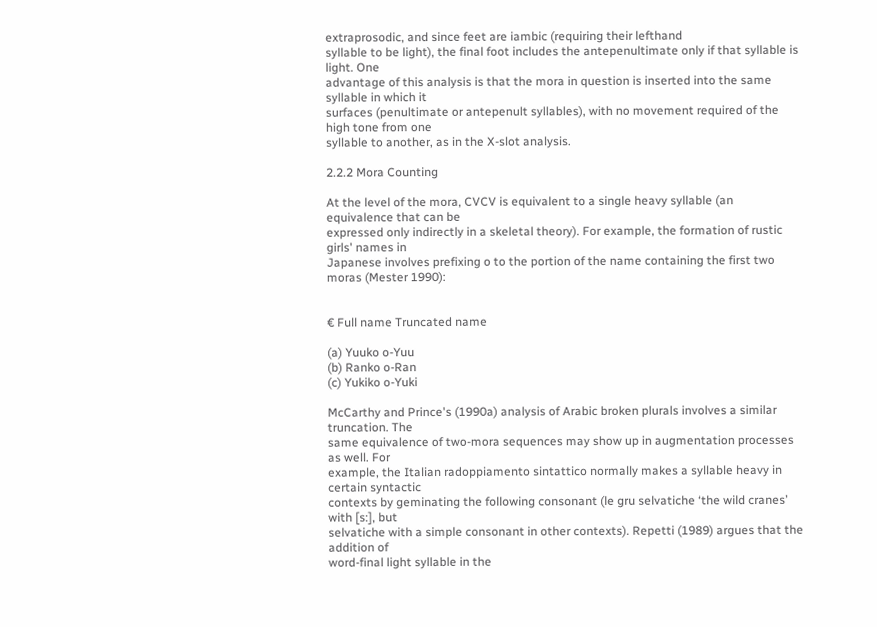extraprosodic, and since feet are iambic (requiring their lefthand
syllable to be light), the final foot includes the antepenultimate only if that syllable is light. One
advantage of this analysis is that the mora in question is inserted into the same syllable in which it
surfaces (penultimate or antepenult syllables), with no movement required of the high tone from one
syllable to another, as in the X-slot analysis.

2.2.2 Mora Counting

At the level of the mora, CVCV is equivalent to a single heavy syllable (an equivalence that can be
expressed only indirectly in a skeletal theory). For example, the formation of rustic girls' names in
Japanese involves prefixing o to the portion of the name containing the first two moras (Mester 1990):


€ Full name Truncated name

(a) Yuuko o-Yuu
(b) Ranko o-Ran
(c) Yukiko o-Yuki

McCarthy and Prince's (1990a) analysis of Arabic broken plurals involves a similar truncation. The
same equivalence of two-mora sequences may show up in augmentation processes as well. For
example, the Italian radoppiamento sintattico normally makes a syllable heavy in certain syntactic
contexts by geminating the following consonant (le gru selvatiche ‘the wild cranes’ with [s:], but
selvatiche with a simple consonant in other contexts). Repetti (1989) argues that the addition of
word-final light syllable in the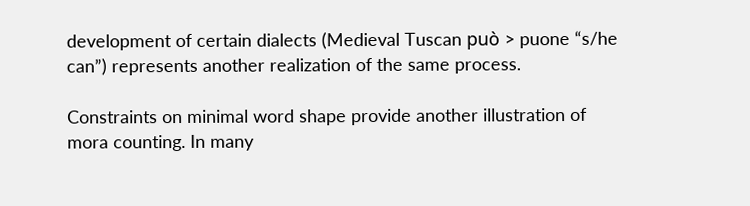development of certain dialects (Medieval Tuscan può > puone “s/he
can”) represents another realization of the same process.

Constraints on minimal word shape provide another illustration of mora counting. In many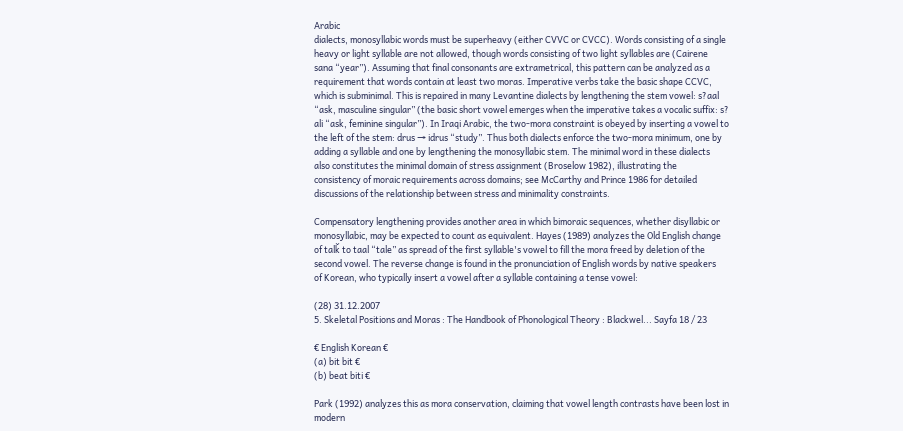Arabic
dialects, monosyllabic words must be superheavy (either CVVC or CVCC). Words consisting of a single
heavy or light syllable are not allowed, though words consisting of two light syllables are (Cairene
sana “year”). Assuming that final consonants are extrametrical, this pattern can be analyzed as a
requirement that words contain at least two moras. Imperative verbs take the basic shape CCVC,
which is subminimal. This is repaired in many Levantine dialects by lengthening the stem vowel: s?aal
“ask, masculine singular” (the basic short vowel emerges when the imperative takes a vocalic suffix: s?
ali “ask, feminine singular”). In Iraqi Arabic, the two-mora constraint is obeyed by inserting a vowel to
the left of the stem: drus → idrus “study”. Thus both dialects enforce the two-mora minimum, one by
adding a syllable and one by lengthening the monosyllabic stem. The minimal word in these dialects
also constitutes the minimal domain of stress assignment (Broselow 1982), illustrating the
consistency of moraic requirements across domains; see McCarthy and Prince 1986 for detailed
discussions of the relationship between stress and minimality constraints.

Compensatory lengthening provides another area in which bimoraic sequences, whether disyllabic or
monosyllabic, may be expected to count as equivalent. Hayes (1989) analyzes the Old English change
of talǩ to taal “tale” as spread of the first syllable's vowel to fill the mora freed by deletion of the
second vowel. The reverse change is found in the pronunciation of English words by native speakers
of Korean, who typically insert a vowel after a syllable containing a tense vowel:

(28) 31.12.2007
5. Skeletal Positions and Moras : The Handbook of Phonological Theory : Blackwel... Sayfa 18 / 23

€ English Korean €
(a) bit bit €
(b) beat biti €

Park (1992) analyzes this as mora conservation, claiming that vowel length contrasts have been lost in
modern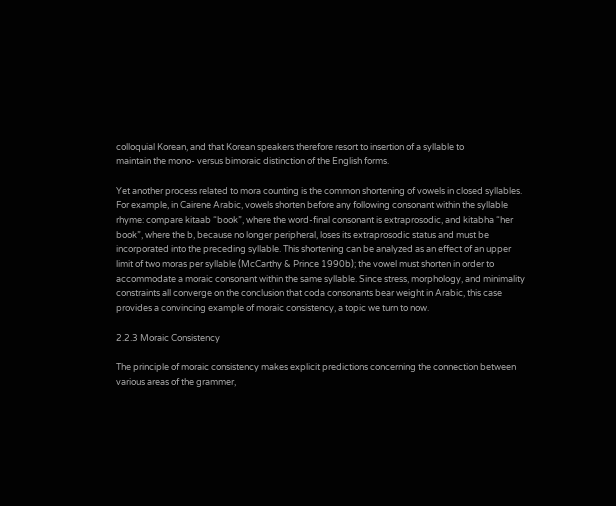colloquial Korean, and that Korean speakers therefore resort to insertion of a syllable to
maintain the mono- versus bimoraic distinction of the English forms.

Yet another process related to mora counting is the common shortening of vowels in closed syllables.
For example, in Cairene Arabic, vowels shorten before any following consonant within the syllable
rhyme: compare kitaab “book”, where the word-final consonant is extraprosodic, and kitabha “her
book”, where the b, because no longer peripheral, loses its extraprosodic status and must be
incorporated into the preceding syllable. This shortening can be analyzed as an effect of an upper
limit of two moras per syllable (McCarthy & Prince 1990b); the vowel must shorten in order to
accommodate a moraic consonant within the same syllable. Since stress, morphology, and minimality
constraints all converge on the conclusion that coda consonants bear weight in Arabic, this case
provides a convincing example of moraic consistency, a topic we turn to now.

2.2.3 Moraic Consistency

The principle of moraic consistency makes explicit predictions concerning the connection between
various areas of the grammer,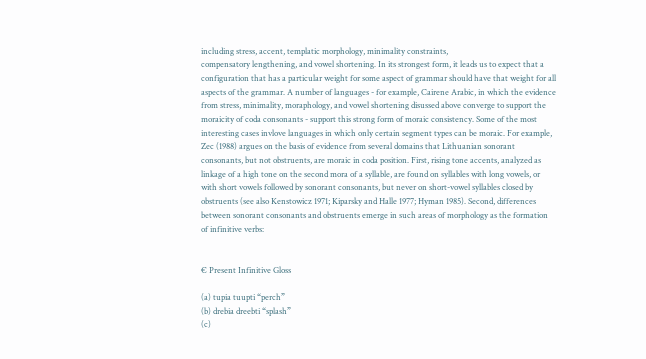including stress, accent, templatic morphology, minimality constraints,
compensatory lengthening, and vowel shortening. In its strongest form, it leads us to expect that a
configuration that has a particular weight for some aspect of grammar should have that weight for all
aspects of the grammar. A number of languages - for example, Cairene Arabic, in which the evidence
from stress, minimality, moraphology, and vowel shortening disussed above converge to support the
moraicity of coda consonants - support this strong form of moraic consistency. Some of the most
interesting cases invlove languages in which only certain segment types can be moraic. For example,
Zec (1988) argues on the basis of evidence from several domains that Lithuanian sonorant
consonants, but not obstruents, are moraic in coda position. First, rising tone accents, analyzed as
linkage of a high tone on the second mora of a syllable, are found on syllables with long vowels, or
with short vowels followed by sonorant consonants, but never on short-vowel syllables closed by
obstruents (see also Kenstowicz 1971; Kiparsky and Halle 1977; Hyman 1985). Second, differences
between sonorant consonants and obstruents emerge in such areas of morphology as the formation
of infinitive verbs:


€ Present Infinitive Gloss

(a) tupia tuupti “perch”
(b) drebia dreebti “splash”
(c)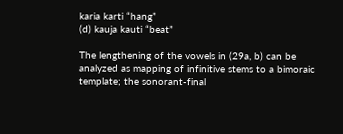karia karti “hang”
(d) kauja kauti “beat”

The lengthening of the vowels in (29a, b) can be analyzed as mapping of infinitive stems to a bimoraic
template; the sonorant-final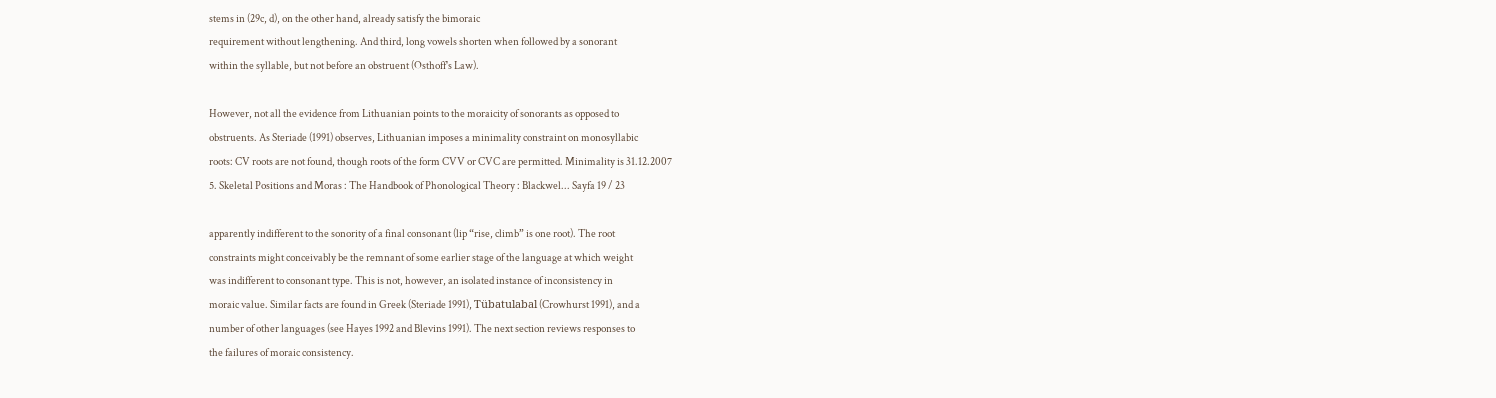stems in (29c, d), on the other hand, already satisfy the bimoraic
requirement without lengthening. And third, long vowels shorten when followed by a sonorant
within the syllable, but not before an obstruent (Osthoff's Law).

However, not all the evidence from Lithuanian points to the moraicity of sonorants as opposed to
obstruents. As Steriade (1991) observes, Lithuanian imposes a minimality constraint on monosyllabic
roots: CV roots are not found, though roots of the form CVV or CVC are permitted. Minimality is 31.12.2007
5. Skeletal Positions and Moras : The Handbook of Phonological Theory : Blackwel... Sayfa 19 / 23

apparently indifferent to the sonority of a final consonant (lip “rise, climb” is one root). The root
constraints might conceivably be the remnant of some earlier stage of the language at which weight
was indifferent to consonant type. This is not, however, an isolated instance of inconsistency in
moraic value. Similar facts are found in Greek (Steriade 1991), Tübatulabal (Crowhurst 1991), and a
number of other languages (see Hayes 1992 and Blevins 1991). The next section reviews responses to
the failures of moraic consistency.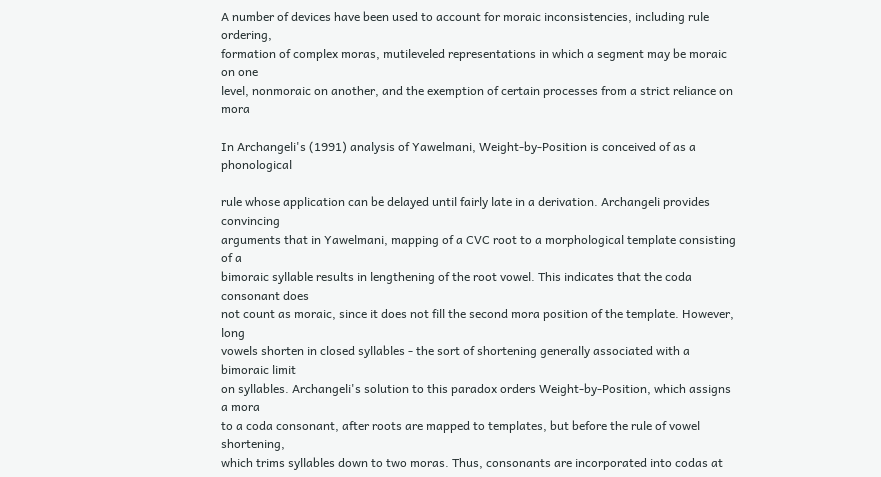A number of devices have been used to account for moraic inconsistencies, including rule ordering,
formation of complex moras, mutileveled representations in which a segment may be moraic on one
level, nonmoraic on another, and the exemption of certain processes from a strict reliance on mora

In Archangeli's (1991) analysis of Yawelmani, Weight-by-Position is conceived of as a phonological

rule whose application can be delayed until fairly late in a derivation. Archangeli provides convincing
arguments that in Yawelmani, mapping of a CVC root to a morphological template consisting of a
bimoraic syllable results in lengthening of the root vowel. This indicates that the coda consonant does
not count as moraic, since it does not fill the second mora position of the template. However, long
vowels shorten in closed syllables - the sort of shortening generally associated with a bimoraic limit
on syllables. Archangeli's solution to this paradox orders Weight-by-Position, which assigns a mora
to a coda consonant, after roots are mapped to templates, but before the rule of vowel shortening,
which trims syllables down to two moras. Thus, consonants are incorporated into codas at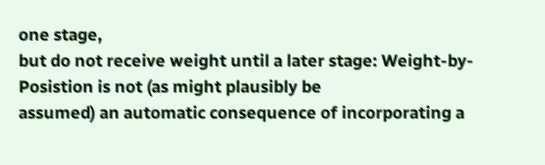one stage,
but do not receive weight until a later stage: Weight-by-Posistion is not (as might plausibly be
assumed) an automatic consequence of incorporating a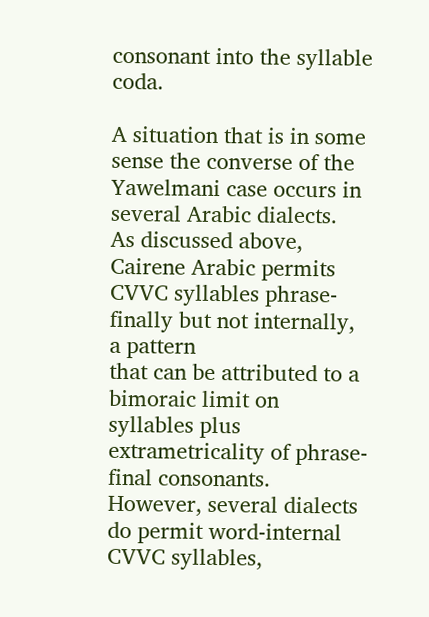consonant into the syllable coda.

A situation that is in some sense the converse of the Yawelmani case occurs in several Arabic dialects.
As discussed above, Cairene Arabic permits CVVC syllables phrase-finally but not internally, a pattern
that can be attributed to a bimoraic limit on syllables plus extrametricality of phrase-final consonants.
However, several dialects do permit word-internal CVVC syllables,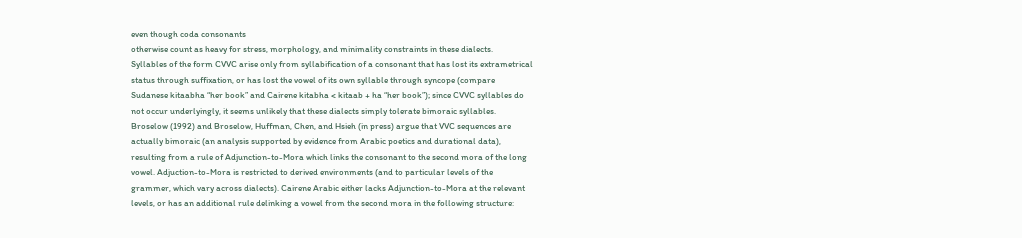even though coda consonants
otherwise count as heavy for stress, morphology, and minimality constraints in these dialects.
Syllables of the form CVVC arise only from syllabification of a consonant that has lost its extrametrical
status through suffixation, or has lost the vowel of its own syllable through syncope (compare
Sudanese kitaabha “her book” and Cairene kitabha < kitaab + ha “her book”); since CVVC syllables do
not occur underlyingly, it seems unlikely that these dialects simply tolerate bimoraic syllables.
Broselow (1992) and Broselow, Huffman, Chen, and Hsieh (in press) argue that VVC sequences are
actually bimoraic (an analysis supported by evidence from Arabic poetics and durational data),
resulting from a rule of Adjunction-to-Mora which links the consonant to the second mora of the long
vowel. Adjuction-to-Mora is restricted to derived environments (and to particular levels of the
grammer, which vary across dialects). Cairene Arabic either lacks Adjunction-to-Mora at the relevant
levels, or has an additional rule delinking a vowel from the second mora in the following structure: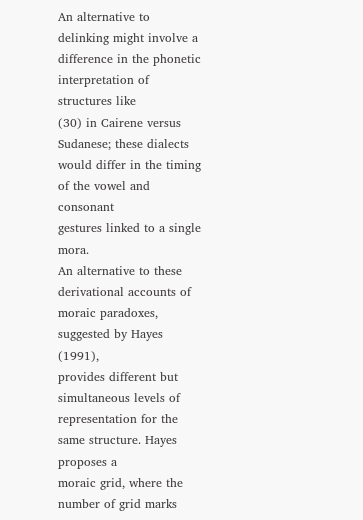An alternative to delinking might involve a difference in the phonetic interpretation of structures like
(30) in Cairene versus Sudanese; these dialects would differ in the timing of the vowel and consonant
gestures linked to a single mora.
An alternative to these derivational accounts of moraic paradoxes, suggested by Hayes (1991),
provides different but simultaneous levels of representation for the same structure. Hayes proposes a
moraic grid, where the number of grid marks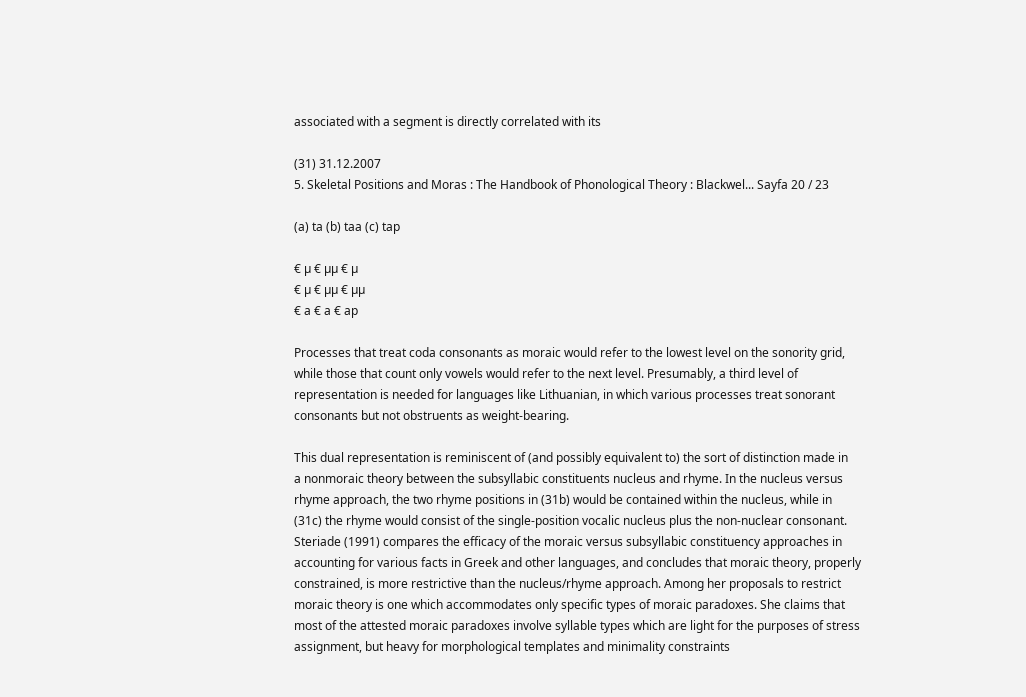associated with a segment is directly correlated with its

(31) 31.12.2007
5. Skeletal Positions and Moras : The Handbook of Phonological Theory : Blackwel... Sayfa 20 / 23

(a) ta (b) taa (c) tap

€ µ € µµ € µ
€ µ € µµ € µµ
€ a € a € ap

Processes that treat coda consonants as moraic would refer to the lowest level on the sonority grid,
while those that count only vowels would refer to the next level. Presumably, a third level of
representation is needed for languages like Lithuanian, in which various processes treat sonorant
consonants but not obstruents as weight-bearing.

This dual representation is reminiscent of (and possibly equivalent to) the sort of distinction made in
a nonmoraic theory between the subsyllabic constituents nucleus and rhyme. In the nucleus versus
rhyme approach, the two rhyme positions in (31b) would be contained within the nucleus, while in
(31c) the rhyme would consist of the single-position vocalic nucleus plus the non-nuclear consonant.
Steriade (1991) compares the efficacy of the moraic versus subsyllabic constituency approaches in
accounting for various facts in Greek and other languages, and concludes that moraic theory, properly
constrained, is more restrictive than the nucleus/rhyme approach. Among her proposals to restrict
moraic theory is one which accommodates only specific types of moraic paradoxes. She claims that
most of the attested moraic paradoxes involve syllable types which are light for the purposes of stress
assignment, but heavy for morphological templates and minimality constraints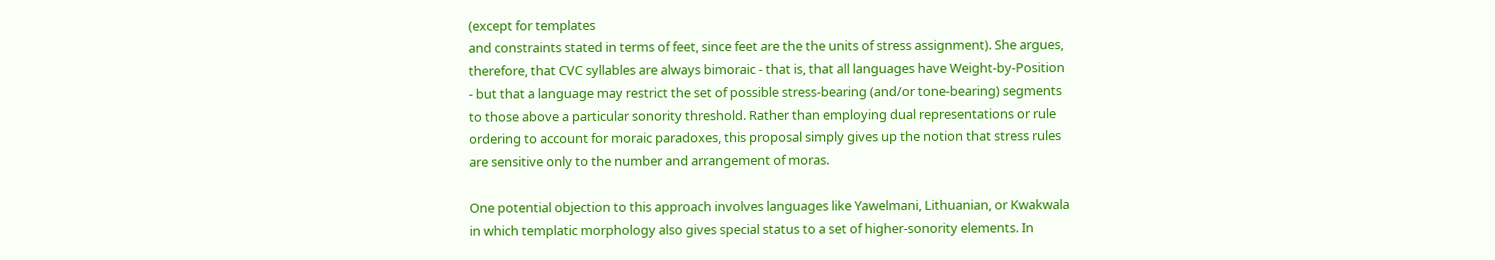(except for templates
and constraints stated in terms of feet, since feet are the the units of stress assignment). She argues,
therefore, that CVC syllables are always bimoraic - that is, that all languages have Weight-by-Position
- but that a language may restrict the set of possible stress-bearing (and/or tone-bearing) segments
to those above a particular sonority threshold. Rather than employing dual representations or rule
ordering to account for moraic paradoxes, this proposal simply gives up the notion that stress rules
are sensitive only to the number and arrangement of moras.

One potential objection to this approach involves languages like Yawelmani, Lithuanian, or Kwakwala
in which templatic morphology also gives special status to a set of higher-sonority elements. In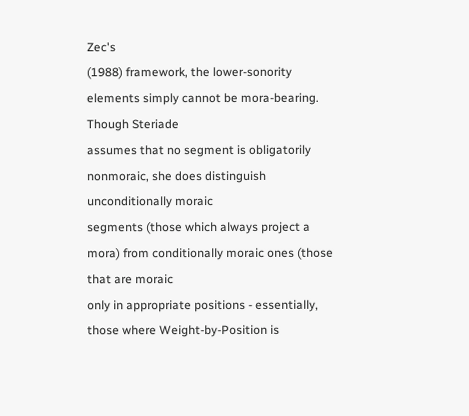Zec's
(1988) framework, the lower-sonority elements simply cannot be mora-bearing. Though Steriade
assumes that no segment is obligatorily nonmoraic, she does distinguish unconditionally moraic
segments (those which always project a mora) from conditionally moraic ones (those that are moraic
only in appropriate positions - essentially, those where Weight-by-Position is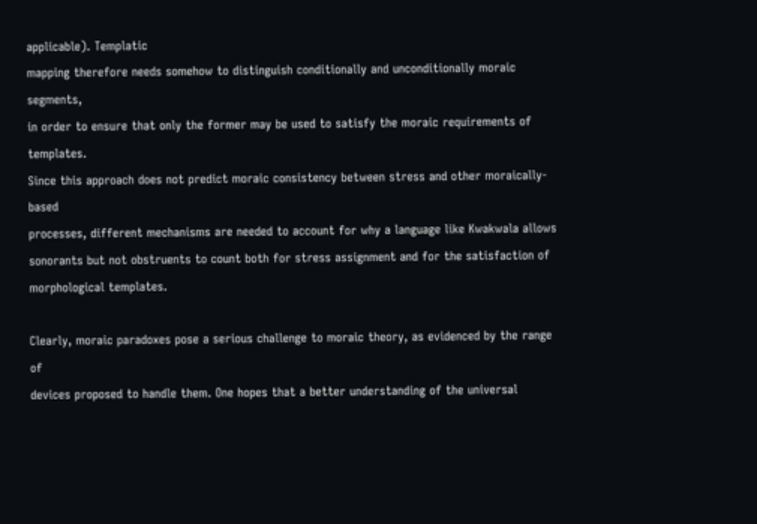applicable). Templatic
mapping therefore needs somehow to distinguish conditionally and unconditionally moraic segments,
in order to ensure that only the former may be used to satisfy the moraic requirements of templates.
Since this approach does not predict moraic consistency between stress and other moraically-based
processes, different mechanisms are needed to account for why a language like Kwakwala allows
sonorants but not obstruents to count both for stress assignment and for the satisfaction of
morphological templates.

Clearly, moraic paradoxes pose a serious challenge to moraic theory, as evidenced by the range of
devices proposed to handle them. One hopes that a better understanding of the universal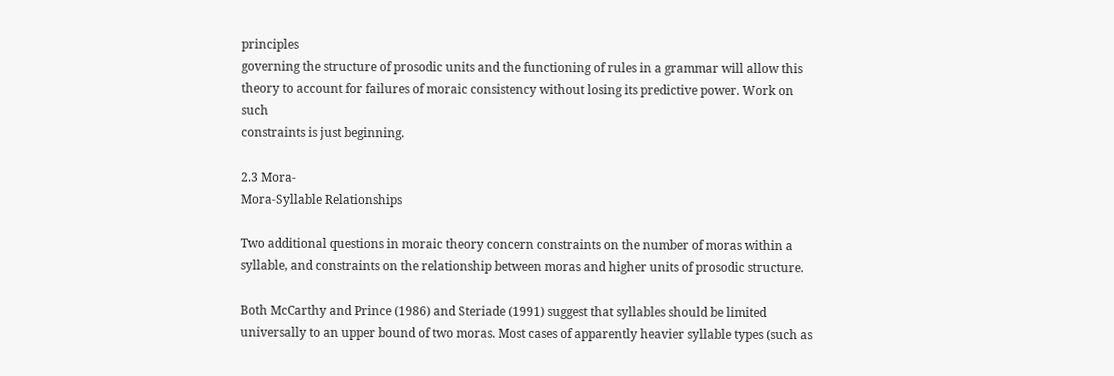principles
governing the structure of prosodic units and the functioning of rules in a grammar will allow this
theory to account for failures of moraic consistency without losing its predictive power. Work on such
constraints is just beginning.

2.3 Mora-
Mora-Syllable Relationships

Two additional questions in moraic theory concern constraints on the number of moras within a
syllable, and constraints on the relationship between moras and higher units of prosodic structure.

Both McCarthy and Prince (1986) and Steriade (1991) suggest that syllables should be limited
universally to an upper bound of two moras. Most cases of apparently heavier syllable types (such as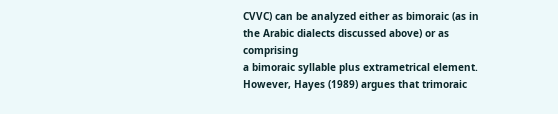CVVC) can be analyzed either as bimoraic (as in the Arabic dialects discussed above) or as comprising
a bimoraic syllable plus extrametrical element. However, Hayes (1989) argues that trimoraic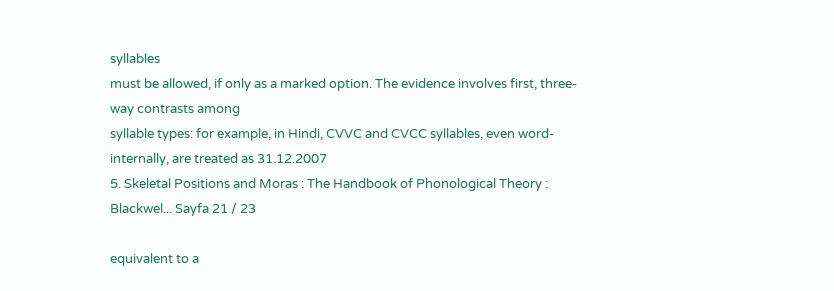syllables
must be allowed, if only as a marked option. The evidence involves first, three-way contrasts among
syllable types: for example, in Hindi, CVVC and CVCC syllables, even word-internally, are treated as 31.12.2007
5. Skeletal Positions and Moras : The Handbook of Phonological Theory : Blackwel... Sayfa 21 / 23

equivalent to a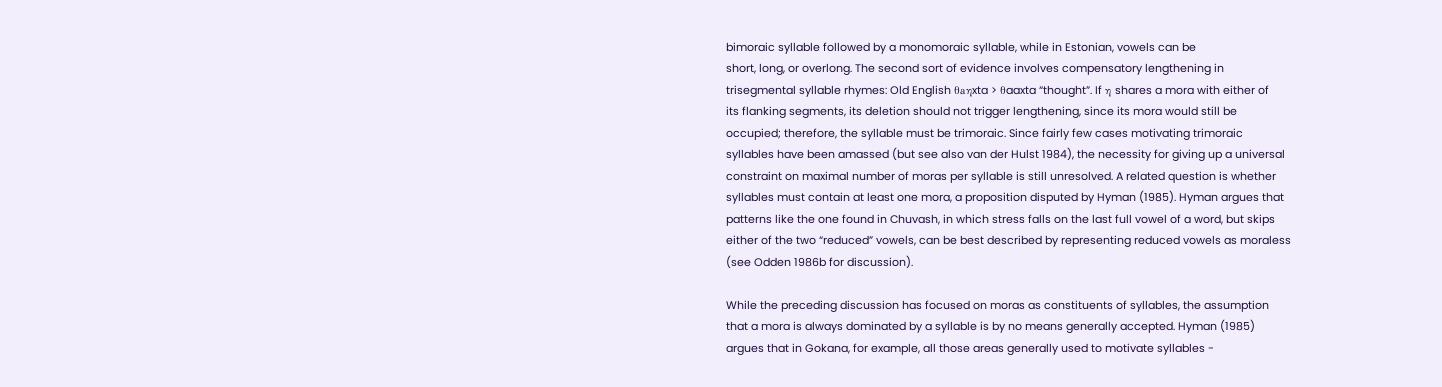bimoraic syllable followed by a monomoraic syllable, while in Estonian, vowels can be
short, long, or overlong. The second sort of evidence involves compensatory lengthening in
trisegmental syllable rhymes: Old English θaηxta > θaaxta “thought”. If η shares a mora with either of
its flanking segments, its deletion should not trigger lengthening, since its mora would still be
occupied; therefore, the syllable must be trimoraic. Since fairly few cases motivating trimoraic
syllables have been amassed (but see also van der Hulst 1984), the necessity for giving up a universal
constraint on maximal number of moras per syllable is still unresolved. A related question is whether
syllables must contain at least one mora, a proposition disputed by Hyman (1985). Hyman argues that
patterns like the one found in Chuvash, in which stress falls on the last full vowel of a word, but skips
either of the two “reduced” vowels, can be best described by representing reduced vowels as moraless
(see Odden 1986b for discussion).

While the preceding discussion has focused on moras as constituents of syllables, the assumption
that a mora is always dominated by a syllable is by no means generally accepted. Hyman (1985)
argues that in Gokana, for example, all those areas generally used to motivate syllables -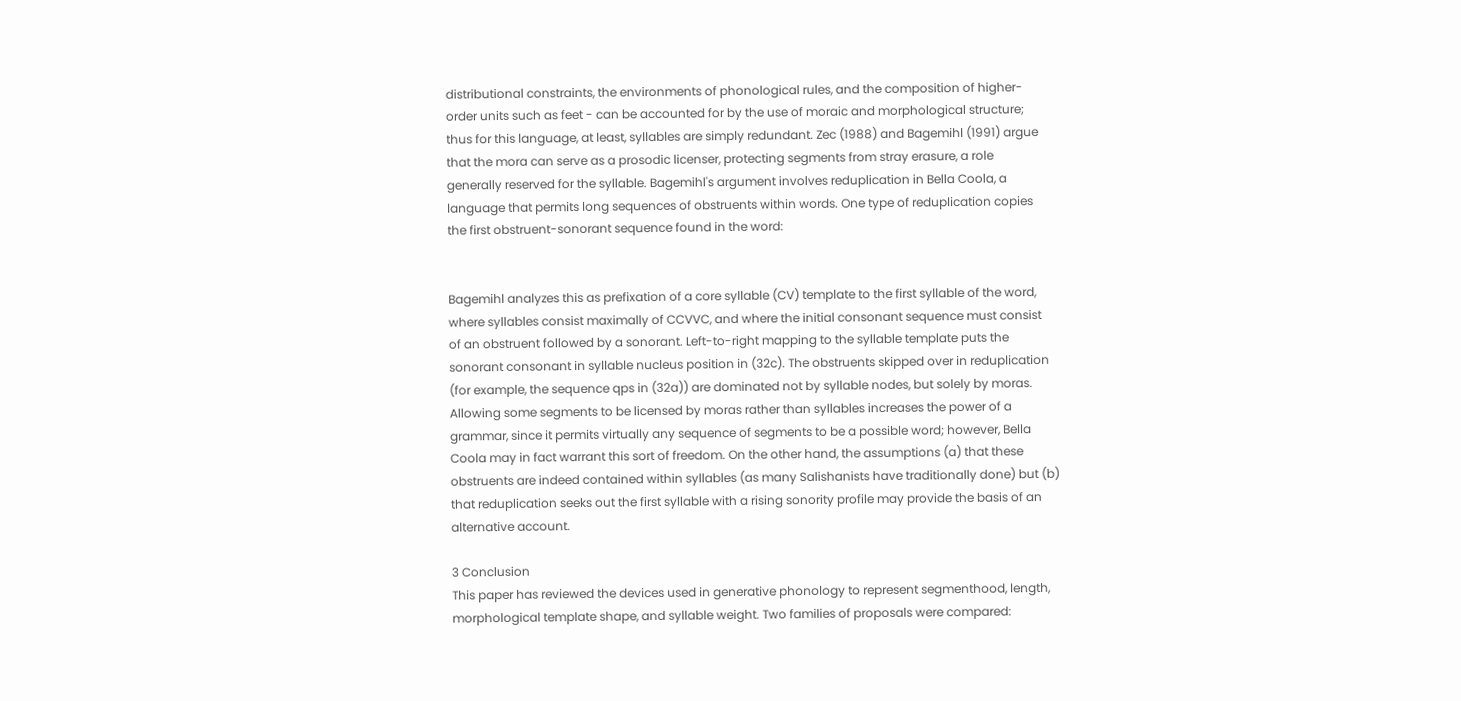distributional constraints, the environments of phonological rules, and the composition of higher-
order units such as feet - can be accounted for by the use of moraic and morphological structure;
thus for this language, at least, syllables are simply redundant. Zec (1988) and Bagemihl (1991) argue
that the mora can serve as a prosodic licenser, protecting segments from stray erasure, a role
generally reserved for the syllable. Bagemihl's argument involves reduplication in Bella Coola, a
language that permits long sequences of obstruents within words. One type of reduplication copies
the first obstruent-sonorant sequence found in the word:


Bagemihl analyzes this as prefixation of a core syllable (CV) template to the first syllable of the word,
where syllables consist maximally of CCVVC, and where the initial consonant sequence must consist
of an obstruent followed by a sonorant. Left-to-right mapping to the syllable template puts the
sonorant consonant in syllable nucleus position in (32c). The obstruents skipped over in reduplication
(for example, the sequence qps in (32a)) are dominated not by syllable nodes, but solely by moras.
Allowing some segments to be licensed by moras rather than syllables increases the power of a
grammar, since it permits virtually any sequence of segments to be a possible word; however, Bella
Coola may in fact warrant this sort of freedom. On the other hand, the assumptions (a) that these
obstruents are indeed contained within syllables (as many Salishanists have traditionally done) but (b)
that reduplication seeks out the first syllable with a rising sonority profile may provide the basis of an
alternative account.

3 Conclusion
This paper has reviewed the devices used in generative phonology to represent segmenthood, length,
morphological template shape, and syllable weight. Two families of proposals were compared: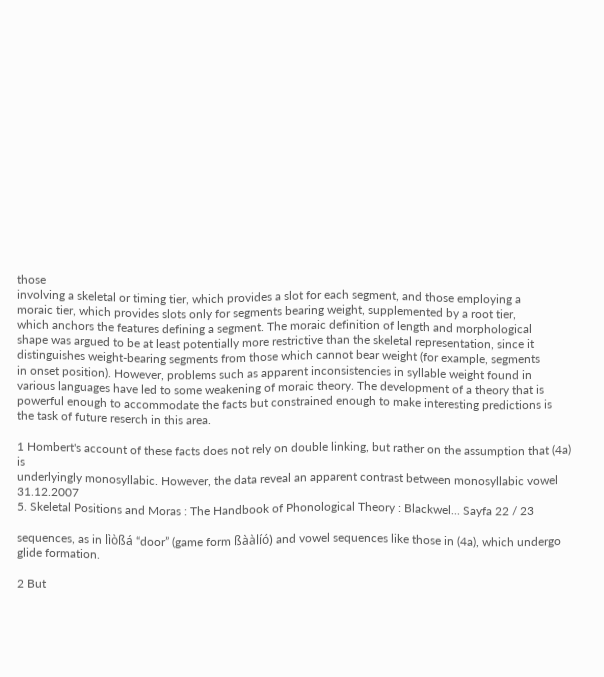those
involving a skeletal or timing tier, which provides a slot for each segment, and those employing a
moraic tier, which provides slots only for segments bearing weight, supplemented by a root tier,
which anchors the features defining a segment. The moraic definition of length and morphological
shape was argued to be at least potentially more restrictive than the skeletal representation, since it
distinguishes weight-bearing segments from those which cannot bear weight (for example, segments
in onset position). However, problems such as apparent inconsistencies in syllable weight found in
various languages have led to some weakening of moraic theory. The development of a theory that is
powerful enough to accommodate the facts but constrained enough to make interesting predictions is
the task of future reserch in this area.

1 Hombert's account of these facts does not rely on double linking, but rather on the assumption that (4a) is
underlyingly monosyllabic. However, the data reveal an apparent contrast between monosyllabic vowel 31.12.2007
5. Skeletal Positions and Moras : The Handbook of Phonological Theory : Blackwel... Sayfa 22 / 23

sequences, as in lìòßá “door” (game form ßààlíó) and vowel sequences like those in (4a), which undergo
glide formation.

2 But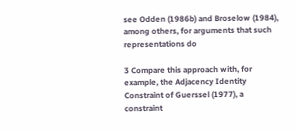see Odden (1986b) and Broselow (1984), among others, for arguments that such representations do

3 Compare this approach with, for example, the Adjacency Identity Constraint of Guerssel (1977), a
constraint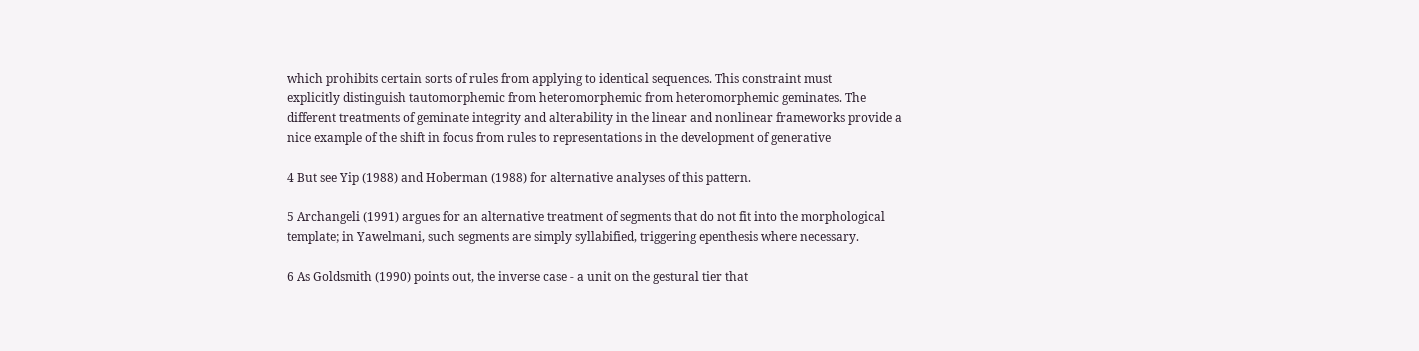which prohibits certain sorts of rules from applying to identical sequences. This constraint must
explicitly distinguish tautomorphemic from heteromorphemic from heteromorphemic geminates. The
different treatments of geminate integrity and alterability in the linear and nonlinear frameworks provide a
nice example of the shift in focus from rules to representations in the development of generative

4 But see Yip (1988) and Hoberman (1988) for alternative analyses of this pattern.

5 Archangeli (1991) argues for an alternative treatment of segments that do not fit into the morphological
template; in Yawelmani, such segments are simply syllabified, triggering epenthesis where necessary.

6 As Goldsmith (1990) points out, the inverse case - a unit on the gestural tier that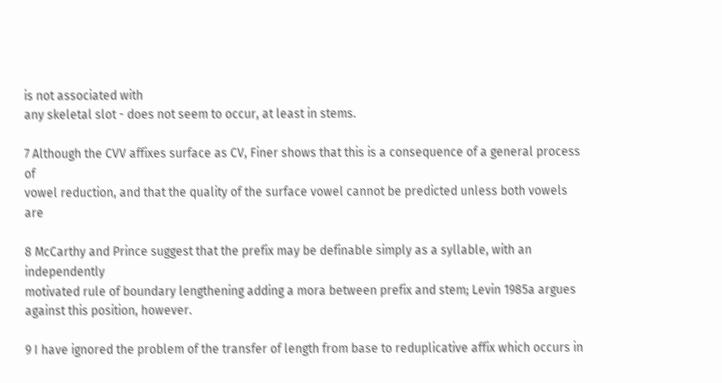is not associated with
any skeletal slot - does not seem to occur, at least in stems.

7 Although the CVV affixes surface as CV, Finer shows that this is a consequence of a general process of
vowel reduction, and that the quality of the surface vowel cannot be predicted unless both vowels are

8 McCarthy and Prince suggest that the prefix may be definable simply as a syllable, with an independently
motivated rule of boundary lengthening adding a mora between prefix and stem; Levin 1985a argues
against this position, however.

9 I have ignored the problem of the transfer of length from base to reduplicative affix which occurs in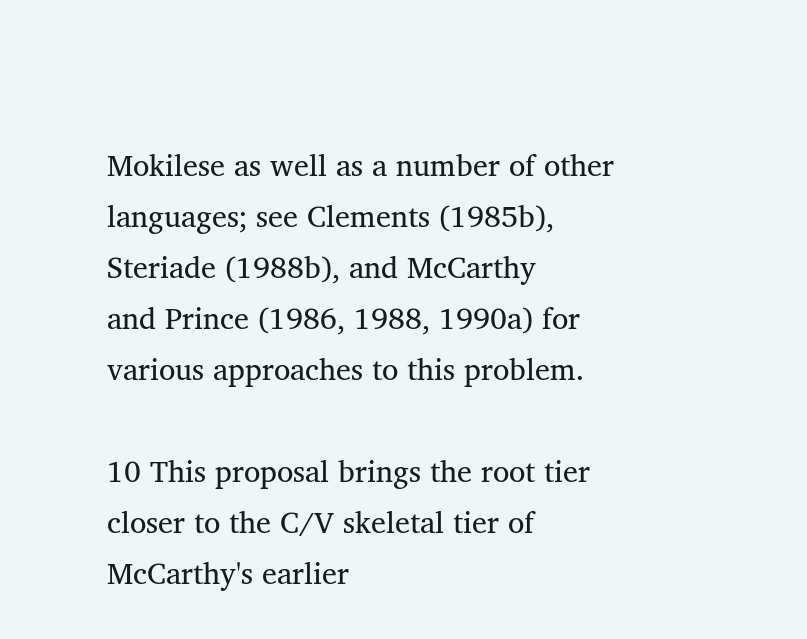Mokilese as well as a number of other languages; see Clements (1985b), Steriade (1988b), and McCarthy
and Prince (1986, 1988, 1990a) for various approaches to this problem.

10 This proposal brings the root tier closer to the C/V skeletal tier of McCarthy's earlier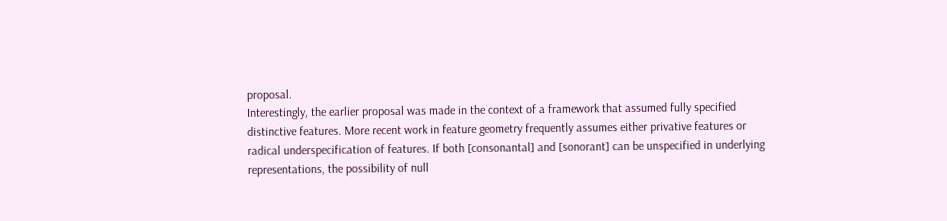proposal.
Interestingly, the earlier proposal was made in the context of a framework that assumed fully specified
distinctive features. More recent work in feature geometry frequently assumes either privative features or
radical underspecification of features. If both [consonantal] and [sonorant] can be unspecified in underlying
representations, the possibility of null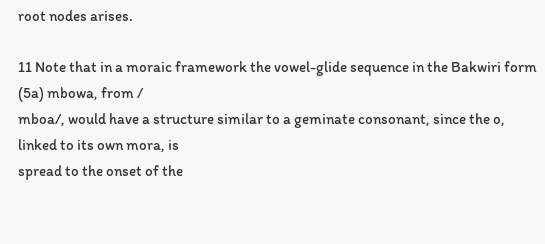root nodes arises.

11 Note that in a moraic framework the vowel-glide sequence in the Bakwiri form (5a) mbowa, from /
mboa/, would have a structure similar to a geminate consonant, since the o, linked to its own mora, is
spread to the onset of the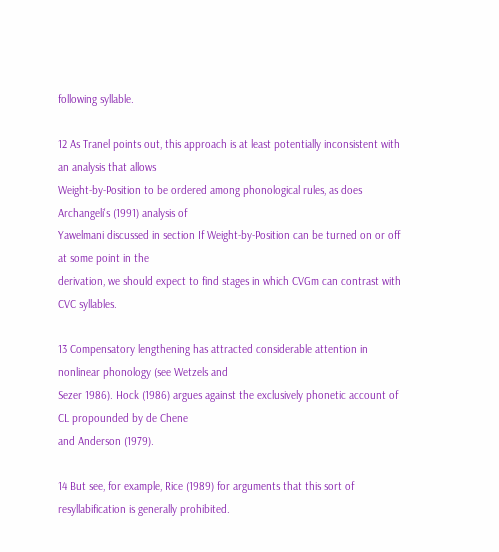following syllable.

12 As Tranel points out, this approach is at least potentially inconsistent with an analysis that allows
Weight-by-Position to be ordered among phonological rules, as does Archangeli's (1991) analysis of
Yawelmani discussed in section If Weight-by-Position can be turned on or off at some point in the
derivation, we should expect to find stages in which CVGm can contrast with CVC syllables.

13 Compensatory lengthening has attracted considerable attention in nonlinear phonology (see Wetzels and
Sezer 1986). Hock (1986) argues against the exclusively phonetic account of CL propounded by de Chene
and Anderson (1979).

14 But see, for example, Rice (1989) for arguments that this sort of resyllabification is generally prohibited.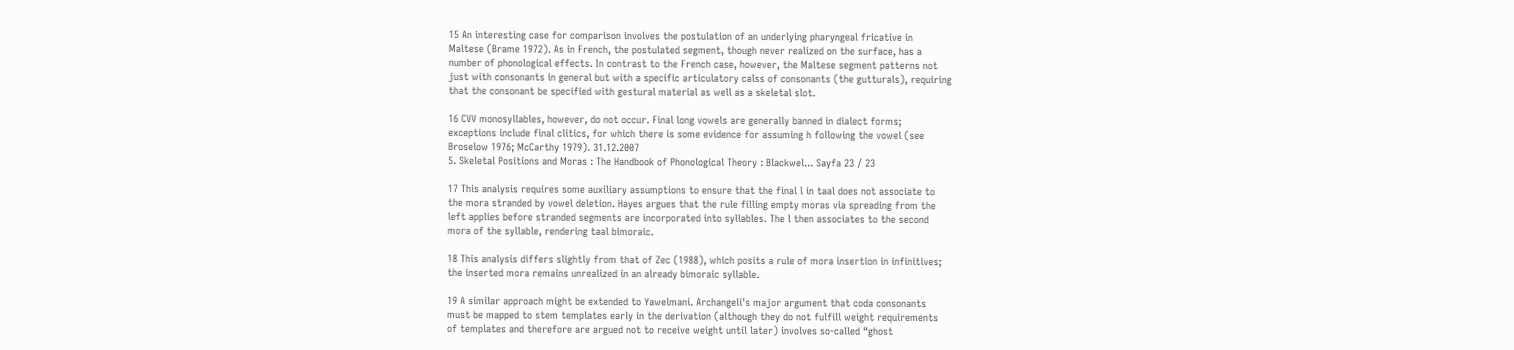15 An interesting case for comparison involves the postulation of an underlying pharyngeal fricative in
Maltese (Brame 1972). As in French, the postulated segment, though never realized on the surface, has a
number of phonological effects. In contrast to the French case, however, the Maltese segment patterns not
just with consonants in general but with a specific articulatory calss of consonants (the gutturals), requiring
that the consonant be specified with gestural material as well as a skeletal slot.

16 CVV monosyllables, however, do not occur. Final long vowels are generally banned in dialect forms;
exceptions include final clitics, for which there is some evidence for assuming h following the vowel (see
Broselow 1976; McCarthy 1979). 31.12.2007
5. Skeletal Positions and Moras : The Handbook of Phonological Theory : Blackwel... Sayfa 23 / 23

17 This analysis requires some auxiliary assumptions to ensure that the final l in taal does not associate to
the mora stranded by vowel deletion. Hayes argues that the rule filling empty moras via spreading from the
left applies before stranded segments are incorporated into syllables. The l then associates to the second
mora of the syllable, rendering taal bimoraic.

18 This analysis differs slightly from that of Zec (1988), which posits a rule of mora insertion in infinitives;
the inserted mora remains unrealized in an already bimoraic syllable.

19 A similar approach might be extended to Yawelmani. Archangeli's major argument that coda consonants
must be mapped to stem templates early in the derivation (although they do not fulfill weight requirements
of templates and therefore are argued not to receive weight until later) involves so-called “ghost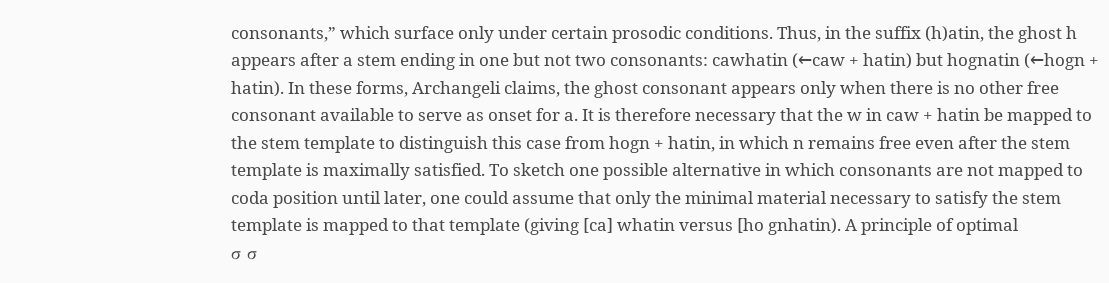consonants,” which surface only under certain prosodic conditions. Thus, in the suffix (h)atin, the ghost h
appears after a stem ending in one but not two consonants: cawhatin (←caw + hatin) but hognatin (←hogn +
hatin). In these forms, Archangeli claims, the ghost consonant appears only when there is no other free
consonant available to serve as onset for a. It is therefore necessary that the w in caw + hatin be mapped to
the stem template to distinguish this case from hogn + hatin, in which n remains free even after the stem
template is maximally satisfied. To sketch one possible alternative in which consonants are not mapped to
coda position until later, one could assume that only the minimal material necessary to satisfy the stem
template is mapped to that template (giving [ca] whatin versus [ho gnhatin). A principle of optimal
σ σ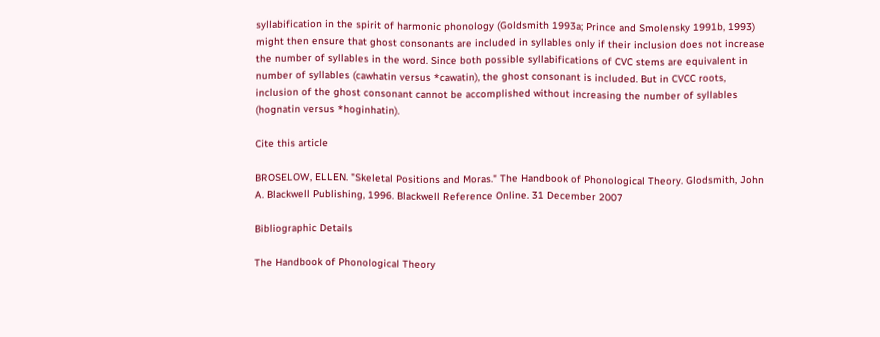syllabification in the spirit of harmonic phonology (Goldsmith 1993a; Prince and Smolensky 1991b, 1993)
might then ensure that ghost consonants are included in syllables only if their inclusion does not increase
the number of syllables in the word. Since both possible syllabifications of CVC stems are equivalent in
number of syllables (cawhatin versus *cawatin), the ghost consonant is included. But in CVCC roots,
inclusion of the ghost consonant cannot be accomplished without increasing the number of syllables
(hognatin versus *hoginhatin).

Cite this article

BROSELOW, ELLEN. "Skeletal Positions and Moras." The Handbook of Phonological Theory. Glodsmith, John
A. Blackwell Publishing, 1996. Blackwell Reference Online. 31 December 2007

Bibliographic Details

The Handbook of Phonological Theory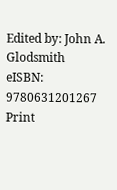Edited by: John A. Glodsmith
eISBN: 9780631201267
Print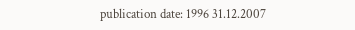publication date: 1996 31.12.2007